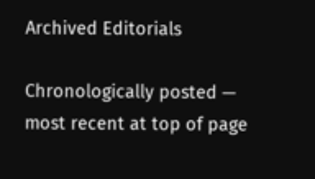Archived Editorials

Chronologically posted — most recent at top of page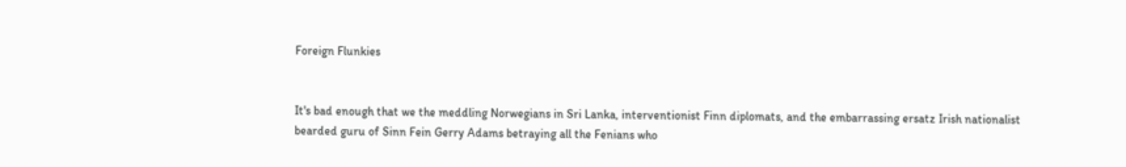Foreign Flunkies


It's bad enough that we the meddling Norwegians in Sri Lanka, interventionist Finn diplomats, and the embarrassing ersatz Irish nationalist bearded guru of Sinn Fein Gerry Adams betraying all the Fenians who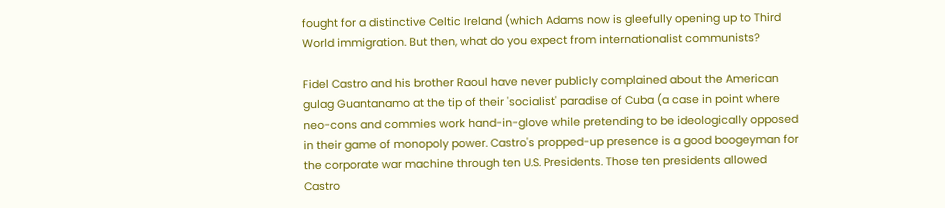fought for a distinctive Celtic Ireland (which Adams now is gleefully opening up to Third World immigration. But then, what do you expect from internationalist communists?

Fidel Castro and his brother Raoul have never publicly complained about the American gulag Guantanamo at the tip of their 'socialist' paradise of Cuba (a case in point where neo-cons and commies work hand-in-glove while pretending to be ideologically opposed in their game of monopoly power. Castro's propped-up presence is a good boogeyman for the corporate war machine through ten U.S. Presidents. Those ten presidents allowed Castro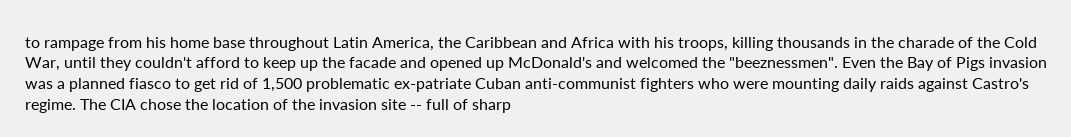to rampage from his home base throughout Latin America, the Caribbean and Africa with his troops, killing thousands in the charade of the Cold War, until they couldn't afford to keep up the facade and opened up McDonald's and welcomed the "beeznessmen". Even the Bay of Pigs invasion was a planned fiasco to get rid of 1,500 problematic ex-patriate Cuban anti-communist fighters who were mounting daily raids against Castro's regime. The CIA chose the location of the invasion site -- full of sharp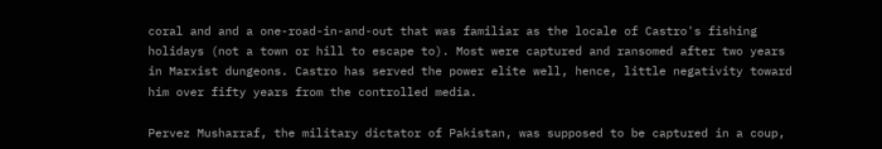coral and and a one-road-in-and-out that was familiar as the locale of Castro's fishing holidays (not a town or hill to escape to). Most were captured and ransomed after two years in Marxist dungeons. Castro has served the power elite well, hence, little negativity toward him over fifty years from the controlled media.

Pervez Musharraf, the military dictator of Pakistan, was supposed to be captured in a coup,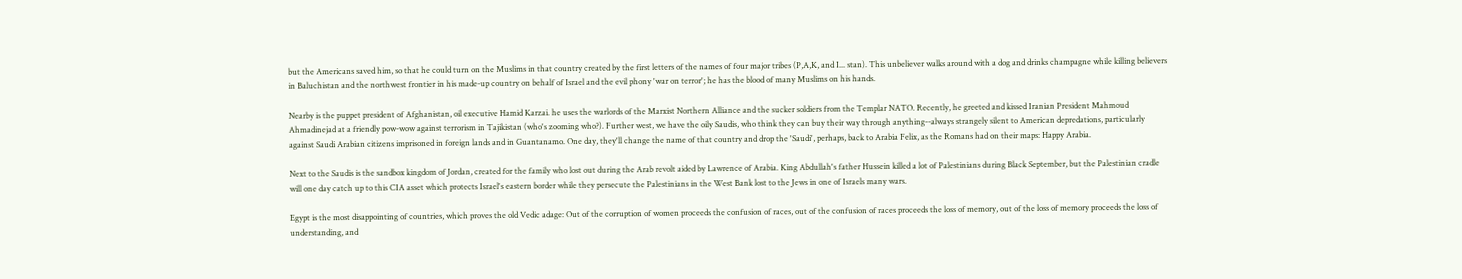but the Americans saved him, so that he could turn on the Muslims in that country created by the first letters of the names of four major tribes (P,A,K, and I... stan). This unbeliever walks around with a dog and drinks champagne while killing believers in Baluchistan and the northwest frontier in his made-up country on behalf of Israel and the evil phony 'war on terror'; he has the blood of many Muslims on his hands.

Nearby is the puppet president of Afghanistan, oil executive Hamid Karzai. he uses the warlords of the Marxist Northern Alliance and the sucker soldiers from the Templar NATO. Recently, he greeted and kissed Iranian President Mahmoud Ahmadinejad at a friendly pow-wow against terrorism in Tajikistan (who's zooming who?). Further west, we have the oily Saudis, who think they can buy their way through anything--always strangely silent to American depredations, particularly against Saudi Arabian citizens imprisoned in foreign lands and in Guantanamo. One day, they'll change the name of that country and drop the 'Saudi', perhaps, back to Arabia Felix, as the Romans had on their maps: Happy Arabia.

Next to the Saudis is the sandbox kingdom of Jordan, created for the family who lost out during the Arab revolt aided by Lawrence of Arabia. King Abdullah's father Hussein killed a lot of Palestinians during Black September, but the Palestinian cradle will one day catch up to this CIA asset which protects Israel's eastern border while they persecute the Palestinians in the West Bank lost to the Jews in one of Israels many wars.

Egypt is the most disappointing of countries, which proves the old Vedic adage: Out of the corruption of women proceeds the confusion of races, out of the confusion of races proceeds the loss of memory, out of the loss of memory proceeds the loss of understanding, and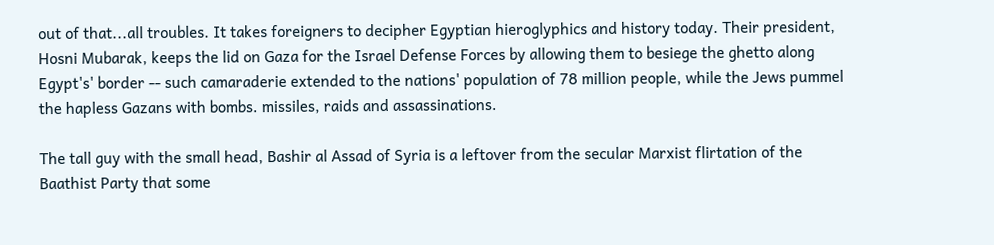out of that...all troubles. It takes foreigners to decipher Egyptian hieroglyphics and history today. Their president, Hosni Mubarak, keeps the lid on Gaza for the Israel Defense Forces by allowing them to besiege the ghetto along Egypt's' border -- such camaraderie extended to the nations' population of 78 million people, while the Jews pummel the hapless Gazans with bombs. missiles, raids and assassinations.

The tall guy with the small head, Bashir al Assad of Syria is a leftover from the secular Marxist flirtation of the Baathist Party that some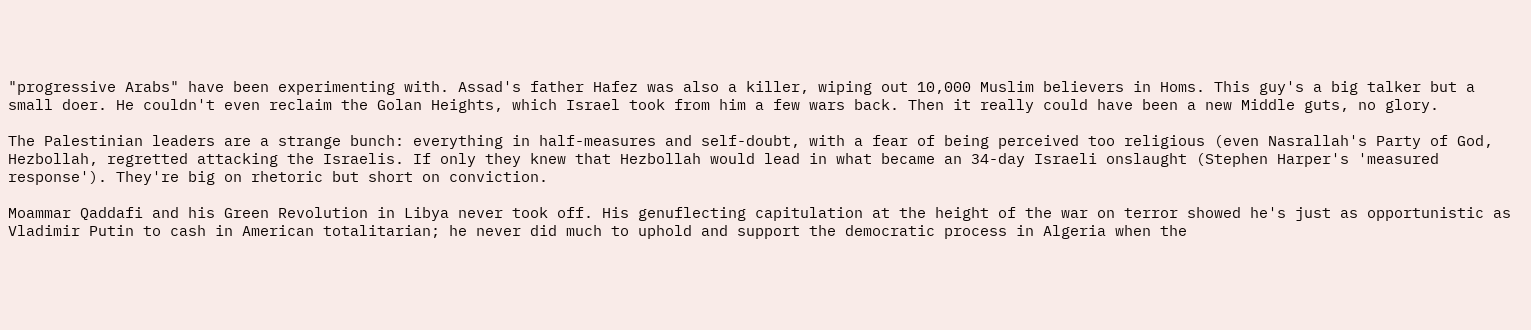"progressive Arabs" have been experimenting with. Assad's father Hafez was also a killer, wiping out 10,000 Muslim believers in Homs. This guy's a big talker but a small doer. He couldn't even reclaim the Golan Heights, which Israel took from him a few wars back. Then it really could have been a new Middle guts, no glory.

The Palestinian leaders are a strange bunch: everything in half-measures and self-doubt, with a fear of being perceived too religious (even Nasrallah's Party of God, Hezbollah, regretted attacking the Israelis. If only they knew that Hezbollah would lead in what became an 34-day Israeli onslaught (Stephen Harper's 'measured response'). They're big on rhetoric but short on conviction.

Moammar Qaddafi and his Green Revolution in Libya never took off. His genuflecting capitulation at the height of the war on terror showed he's just as opportunistic as Vladimir Putin to cash in American totalitarian; he never did much to uphold and support the democratic process in Algeria when the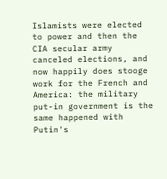Islamists were elected to power and then the CIA secular army canceled elections, and now happily does stooge work for the French and America: the military put-in government is the same happened with Putin's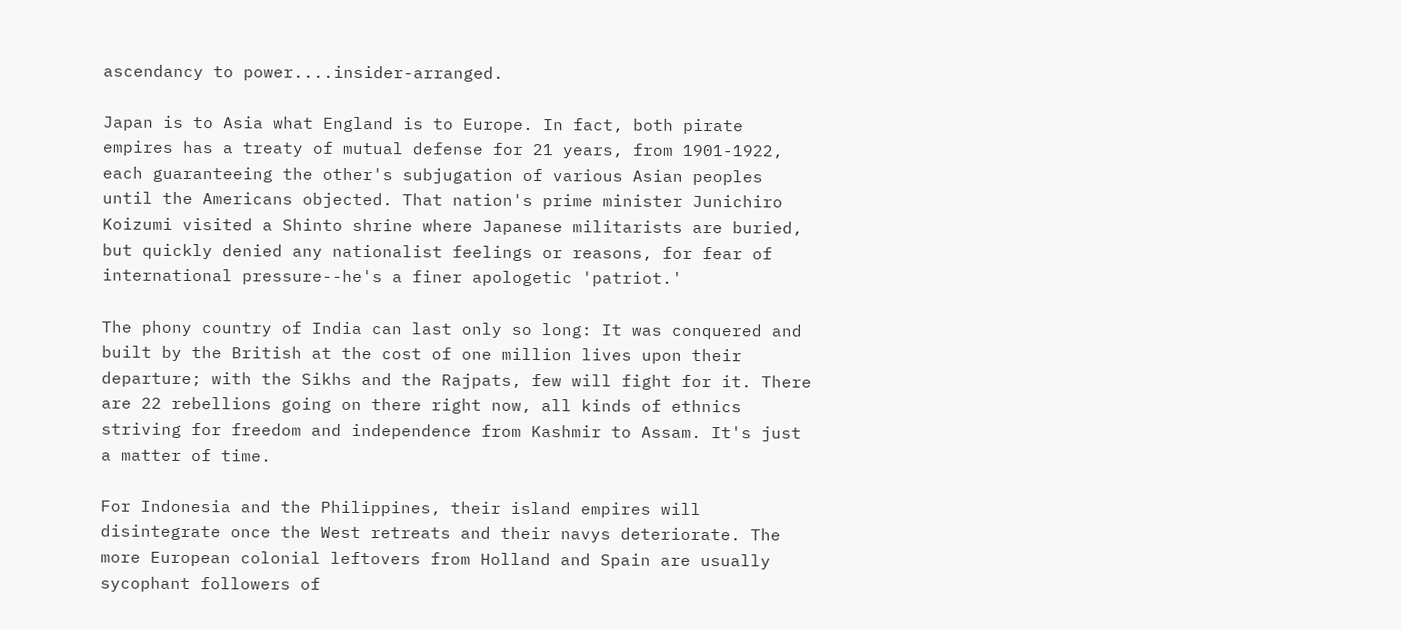ascendancy to power....insider-arranged.

Japan is to Asia what England is to Europe. In fact, both pirate empires has a treaty of mutual defense for 21 years, from 1901-1922, each guaranteeing the other's subjugation of various Asian peoples until the Americans objected. That nation's prime minister Junichiro Koizumi visited a Shinto shrine where Japanese militarists are buried, but quickly denied any nationalist feelings or reasons, for fear of international pressure--he's a finer apologetic 'patriot.'

The phony country of India can last only so long: It was conquered and built by the British at the cost of one million lives upon their departure; with the Sikhs and the Rajpats, few will fight for it. There are 22 rebellions going on there right now, all kinds of ethnics striving for freedom and independence from Kashmir to Assam. It's just a matter of time.

For Indonesia and the Philippines, their island empires will disintegrate once the West retreats and their navys deteriorate. The more European colonial leftovers from Holland and Spain are usually sycophant followers of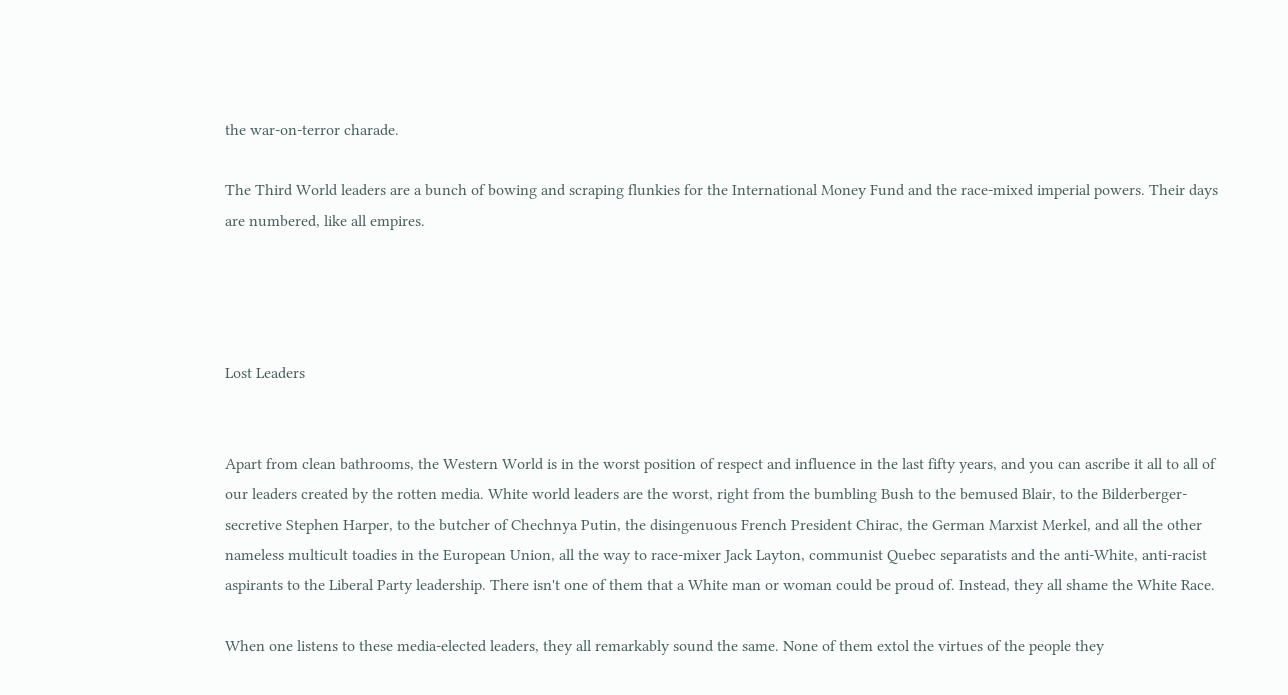the war-on-terror charade.

The Third World leaders are a bunch of bowing and scraping flunkies for the International Money Fund and the race-mixed imperial powers. Their days are numbered, like all empires.




Lost Leaders


Apart from clean bathrooms, the Western World is in the worst position of respect and influence in the last fifty years, and you can ascribe it all to all of our leaders created by the rotten media. White world leaders are the worst, right from the bumbling Bush to the bemused Blair, to the Bilderberger-secretive Stephen Harper, to the butcher of Chechnya Putin, the disingenuous French President Chirac, the German Marxist Merkel, and all the other nameless multicult toadies in the European Union, all the way to race-mixer Jack Layton, communist Quebec separatists and the anti-White, anti-racist aspirants to the Liberal Party leadership. There isn't one of them that a White man or woman could be proud of. Instead, they all shame the White Race.

When one listens to these media-elected leaders, they all remarkably sound the same. None of them extol the virtues of the people they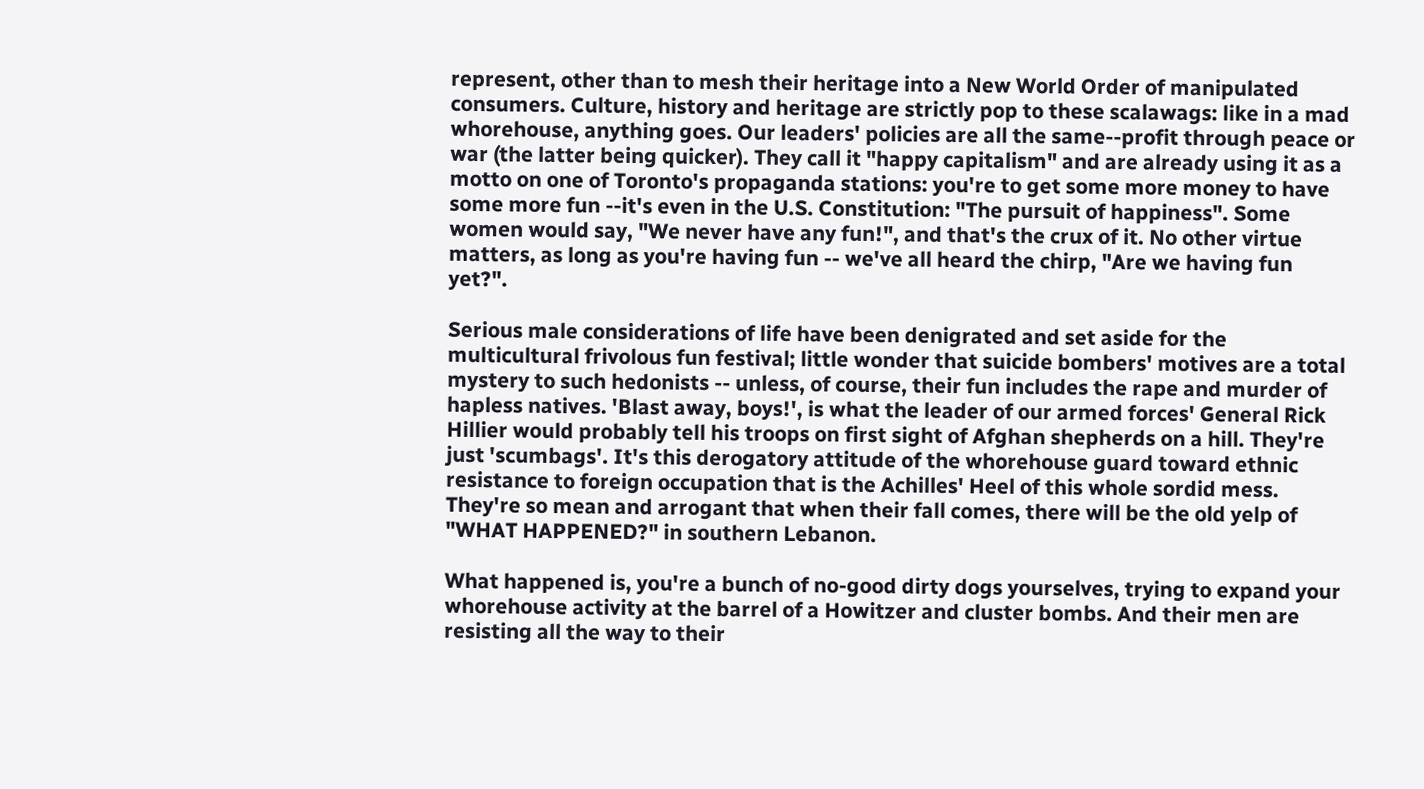represent, other than to mesh their heritage into a New World Order of manipulated consumers. Culture, history and heritage are strictly pop to these scalawags: like in a mad whorehouse, anything goes. Our leaders' policies are all the same--profit through peace or war (the latter being quicker). They call it "happy capitalism" and are already using it as a motto on one of Toronto's propaganda stations: you're to get some more money to have some more fun --it's even in the U.S. Constitution: "The pursuit of happiness". Some women would say, "We never have any fun!", and that's the crux of it. No other virtue matters, as long as you're having fun -- we've all heard the chirp, "Are we having fun yet?".

Serious male considerations of life have been denigrated and set aside for the multicultural frivolous fun festival; little wonder that suicide bombers' motives are a total mystery to such hedonists -- unless, of course, their fun includes the rape and murder of hapless natives. 'Blast away, boys!', is what the leader of our armed forces' General Rick Hillier would probably tell his troops on first sight of Afghan shepherds on a hill. They're just 'scumbags'. It's this derogatory attitude of the whorehouse guard toward ethnic resistance to foreign occupation that is the Achilles' Heel of this whole sordid mess. They're so mean and arrogant that when their fall comes, there will be the old yelp of "WHAT HAPPENED?" in southern Lebanon.

What happened is, you're a bunch of no-good dirty dogs yourselves, trying to expand your whorehouse activity at the barrel of a Howitzer and cluster bombs. And their men are resisting all the way to their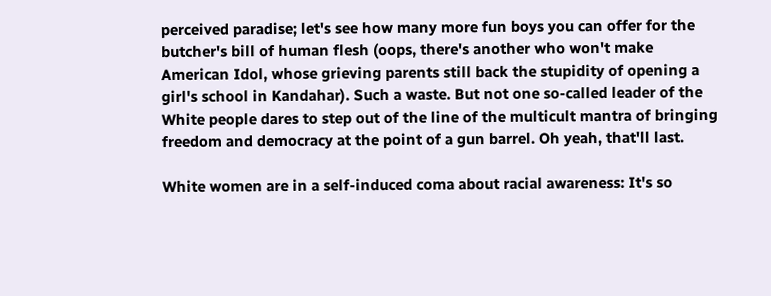perceived paradise; let's see how many more fun boys you can offer for the butcher's bill of human flesh (oops, there's another who won't make American Idol, whose grieving parents still back the stupidity of opening a girl's school in Kandahar). Such a waste. But not one so-called leader of the White people dares to step out of the line of the multicult mantra of bringing freedom and democracy at the point of a gun barrel. Oh yeah, that'll last.

White women are in a self-induced coma about racial awareness: It's so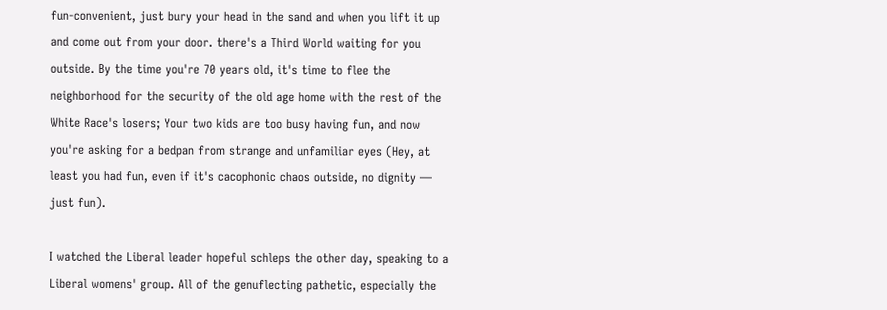fun-convenient, just bury your head in the sand and when you lift it up and come out from your door. there's a Third World waiting for you outside. By the time you're 70 years old, it's time to flee the neighborhood for the security of the old age home with the rest of the White Race's losers; Your two kids are too busy having fun, and now you're asking for a bedpan from strange and unfamiliar eyes (Hey, at least you had fun, even if it's cacophonic chaos outside, no dignity — just fun).

I watched the Liberal leader hopeful schleps the other day, speaking to a Liberal womens' group. All of the genuflecting pathetic, especially the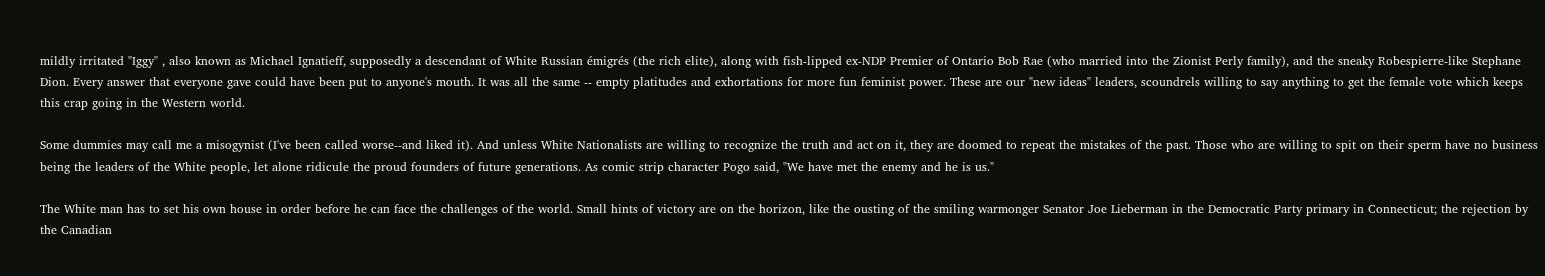mildly irritated "Iggy" , also known as Michael Ignatieff, supposedly a descendant of White Russian émigrés (the rich elite), along with fish-lipped ex-NDP Premier of Ontario Bob Rae (who married into the Zionist Perly family), and the sneaky Robespierre-like Stephane Dion. Every answer that everyone gave could have been put to anyone's mouth. It was all the same -- empty platitudes and exhortations for more fun feminist power. These are our "new ideas" leaders, scoundrels willing to say anything to get the female vote which keeps this crap going in the Western world.

Some dummies may call me a misogynist (I've been called worse--and liked it). And unless White Nationalists are willing to recognize the truth and act on it, they are doomed to repeat the mistakes of the past. Those who are willing to spit on their sperm have no business being the leaders of the White people, let alone ridicule the proud founders of future generations. As comic strip character Pogo said, "We have met the enemy and he is us."

The White man has to set his own house in order before he can face the challenges of the world. Small hints of victory are on the horizon, like the ousting of the smiling warmonger Senator Joe Lieberman in the Democratic Party primary in Connecticut; the rejection by the Canadian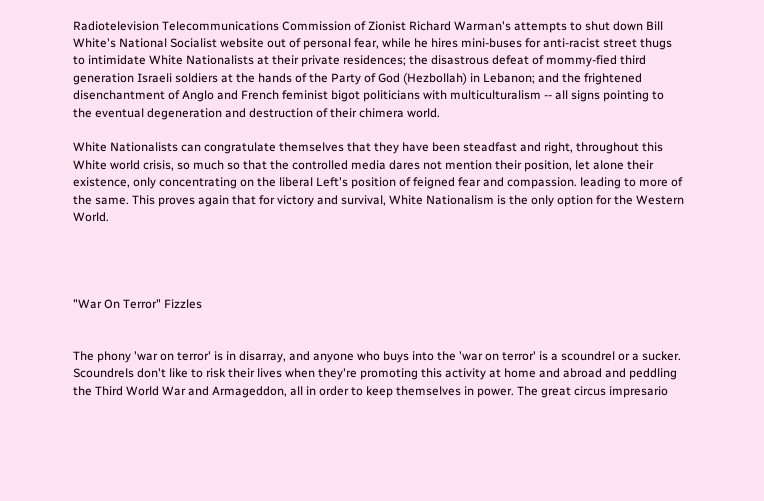Radiotelevision Telecommunications Commission of Zionist Richard Warman's attempts to shut down Bill White's National Socialist website out of personal fear, while he hires mini-buses for anti-racist street thugs to intimidate White Nationalists at their private residences; the disastrous defeat of mommy-fied third generation Israeli soldiers at the hands of the Party of God (Hezbollah) in Lebanon; and the frightened disenchantment of Anglo and French feminist bigot politicians with multiculturalism -- all signs pointing to the eventual degeneration and destruction of their chimera world.

White Nationalists can congratulate themselves that they have been steadfast and right, throughout this White world crisis, so much so that the controlled media dares not mention their position, let alone their existence, only concentrating on the liberal Left's position of feigned fear and compassion. leading to more of the same. This proves again that for victory and survival, White Nationalism is the only option for the Western World.




"War On Terror" Fizzles


The phony 'war on terror' is in disarray, and anyone who buys into the 'war on terror' is a scoundrel or a sucker. Scoundrels don't like to risk their lives when they're promoting this activity at home and abroad and peddling the Third World War and Armageddon, all in order to keep themselves in power. The great circus impresario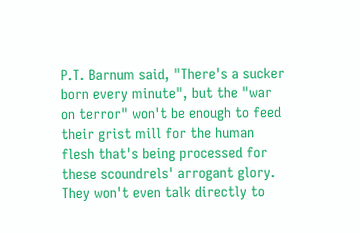P.T. Barnum said, "There's a sucker born every minute", but the "war on terror" won't be enough to feed their grist mill for the human flesh that's being processed for these scoundrels' arrogant glory. They won't even talk directly to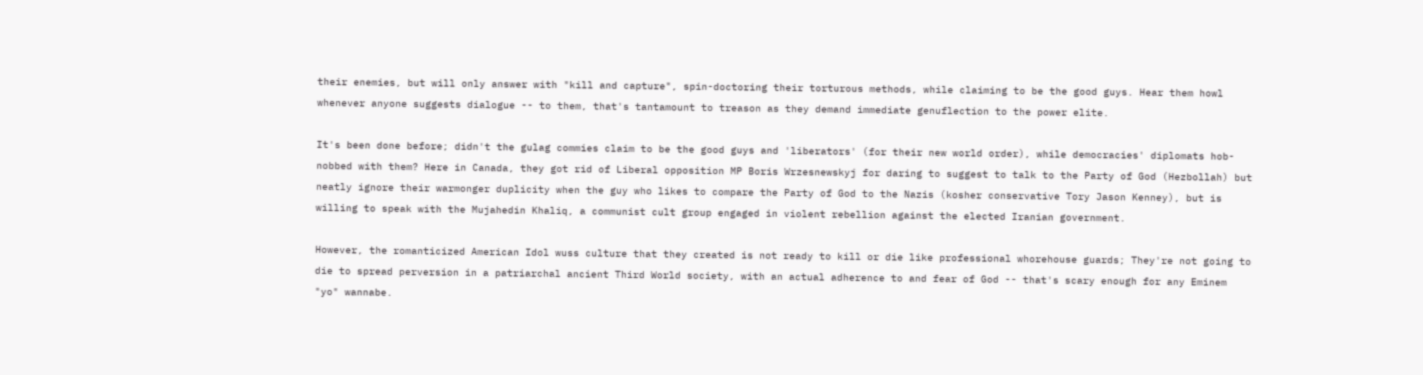their enemies, but will only answer with "kill and capture", spin-doctoring their torturous methods, while claiming to be the good guys. Hear them howl whenever anyone suggests dialogue -- to them, that's tantamount to treason as they demand immediate genuflection to the power elite.

It's been done before; didn't the gulag commies claim to be the good guys and 'liberators' (for their new world order), while democracies' diplomats hob-nobbed with them? Here in Canada, they got rid of Liberal opposition MP Boris Wrzesnewskyj for daring to suggest to talk to the Party of God (Hezbollah) but neatly ignore their warmonger duplicity when the guy who likes to compare the Party of God to the Nazis (kosher conservative Tory Jason Kenney), but is willing to speak with the Mujahedin Khaliq, a communist cult group engaged in violent rebellion against the elected Iranian government.

However, the romanticized American Idol wuss culture that they created is not ready to kill or die like professional whorehouse guards; They're not going to die to spread perversion in a patriarchal ancient Third World society, with an actual adherence to and fear of God -- that's scary enough for any Eminem "yo" wannabe.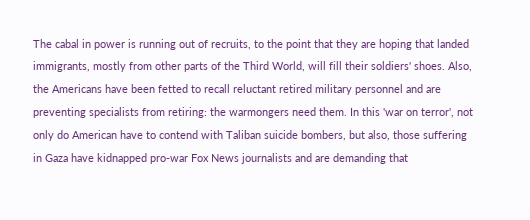The cabal in power is running out of recruits, to the point that they are hoping that landed immigrants, mostly from other parts of the Third World, will fill their soldiers' shoes. Also, the Americans have been fetted to recall reluctant retired military personnel and are preventing specialists from retiring: the warmongers need them. In this 'war on terror', not only do American have to contend with Taliban suicide bombers, but also, those suffering in Gaza have kidnapped pro-war Fox News journalists and are demanding that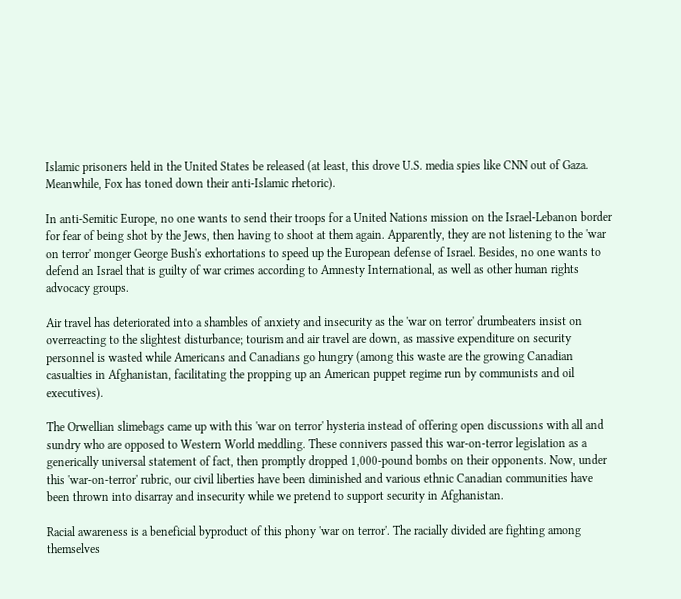Islamic prisoners held in the United States be released (at least, this drove U.S. media spies like CNN out of Gaza. Meanwhile, Fox has toned down their anti-Islamic rhetoric).

In anti-Semitic Europe, no one wants to send their troops for a United Nations mission on the Israel-Lebanon border for fear of being shot by the Jews, then having to shoot at them again. Apparently, they are not listening to the 'war on terror' monger George Bush's exhortations to speed up the European defense of Israel. Besides, no one wants to defend an Israel that is guilty of war crimes according to Amnesty International, as well as other human rights advocacy groups.

Air travel has deteriorated into a shambles of anxiety and insecurity as the 'war on terror' drumbeaters insist on overreacting to the slightest disturbance; tourism and air travel are down, as massive expenditure on security personnel is wasted while Americans and Canadians go hungry (among this waste are the growing Canadian casualties in Afghanistan, facilitating the propping up an American puppet regime run by communists and oil executives).

The Orwellian slimebags came up with this 'war on terror' hysteria instead of offering open discussions with all and sundry who are opposed to Western World meddling. These connivers passed this war-on-terror legislation as a generically universal statement of fact, then promptly dropped 1,000-pound bombs on their opponents. Now, under this 'war-on-terror' rubric, our civil liberties have been diminished and various ethnic Canadian communities have been thrown into disarray and insecurity while we pretend to support security in Afghanistan.

Racial awareness is a beneficial byproduct of this phony 'war on terror'. The racially divided are fighting among themselves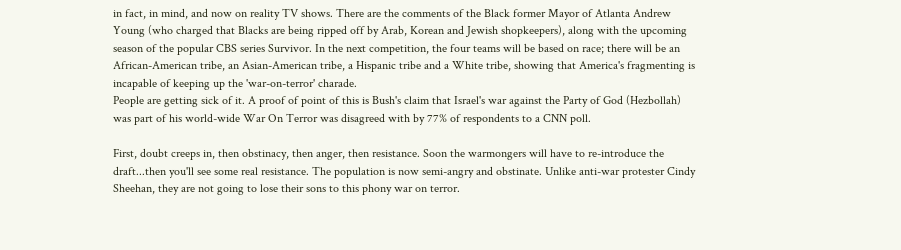in fact, in mind, and now on reality TV shows. There are the comments of the Black former Mayor of Atlanta Andrew Young (who charged that Blacks are being ripped off by Arab, Korean and Jewish shopkeepers), along with the upcoming season of the popular CBS series Survivor. In the next competition, the four teams will be based on race; there will be an African-American tribe, an Asian-American tribe, a Hispanic tribe and a White tribe, showing that America's fragmenting is incapable of keeping up the 'war-on-terror' charade.
People are getting sick of it. A proof of point of this is Bush's claim that Israel's war against the Party of God (Hezbollah) was part of his world-wide War On Terror was disagreed with by 77% of respondents to a CNN poll.

First, doubt creeps in, then obstinacy, then anger, then resistance. Soon the warmongers will have to re-introduce the draft...then you'll see some real resistance. The population is now semi-angry and obstinate. Unlike anti-war protester Cindy Sheehan, they are not going to lose their sons to this phony war on terror.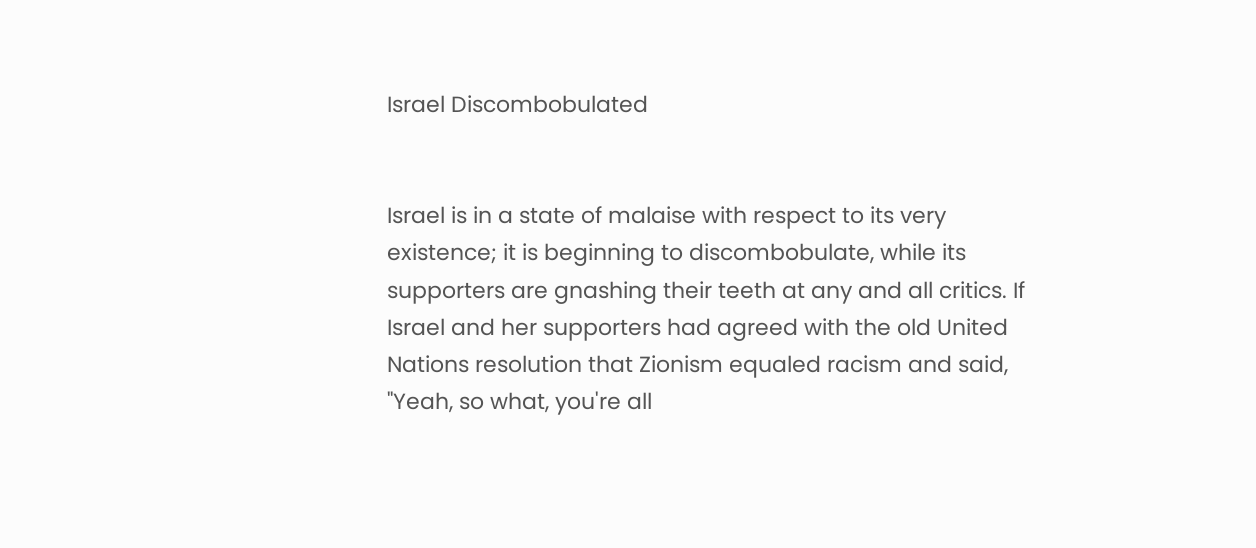Israel Discombobulated


Israel is in a state of malaise with respect to its very existence; it is beginning to discombobulate, while its supporters are gnashing their teeth at any and all critics. If Israel and her supporters had agreed with the old United Nations resolution that Zionism equaled racism and said, "Yeah, so what, you're all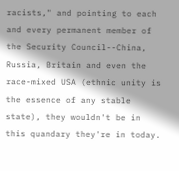racists," and pointing to each and every permanent member of the Security Council--China, Russia, Britain and even the race-mixed USA (ethnic unity is the essence of any stable state), they wouldn't be in this quandary they're in today.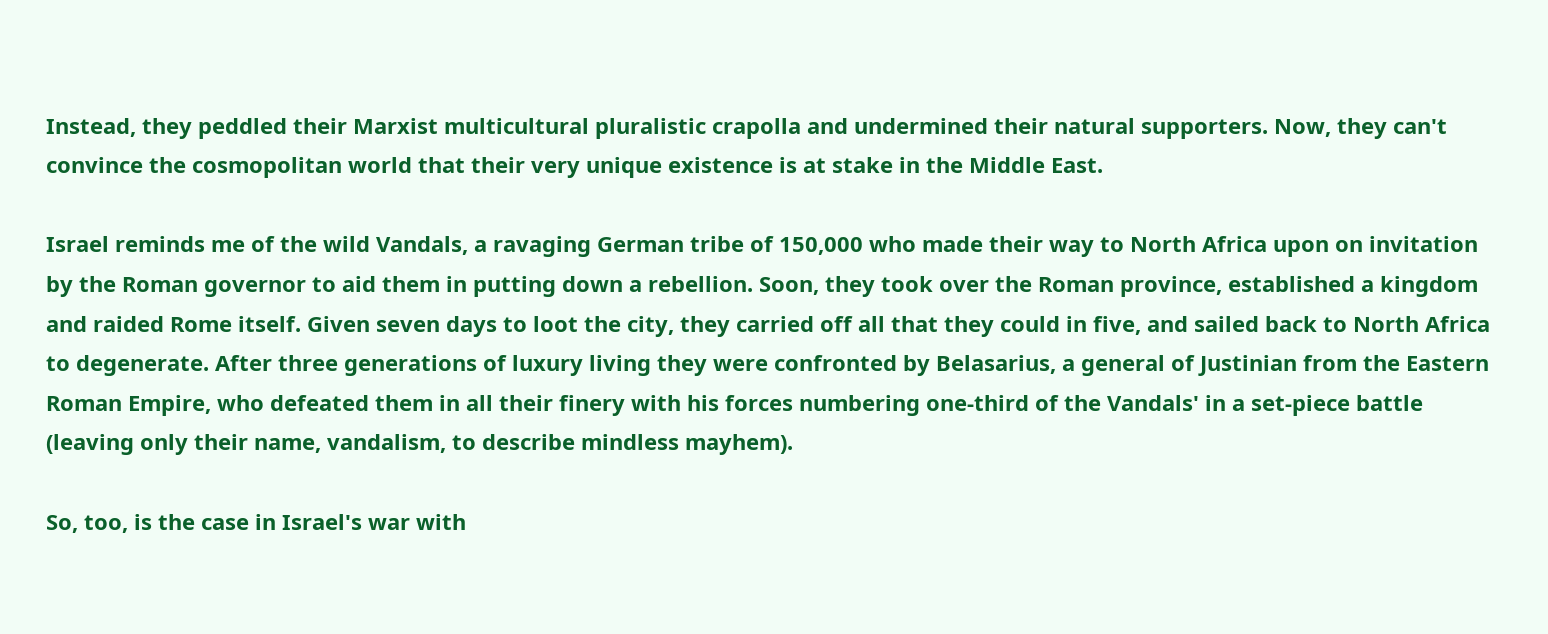Instead, they peddled their Marxist multicultural pluralistic crapolla and undermined their natural supporters. Now, they can't convince the cosmopolitan world that their very unique existence is at stake in the Middle East.

Israel reminds me of the wild Vandals, a ravaging German tribe of 150,000 who made their way to North Africa upon on invitation by the Roman governor to aid them in putting down a rebellion. Soon, they took over the Roman province, established a kingdom and raided Rome itself. Given seven days to loot the city, they carried off all that they could in five, and sailed back to North Africa to degenerate. After three generations of luxury living they were confronted by Belasarius, a general of Justinian from the Eastern Roman Empire, who defeated them in all their finery with his forces numbering one-third of the Vandals' in a set-piece battle (leaving only their name, vandalism, to describe mindless mayhem).

So, too, is the case in Israel's war with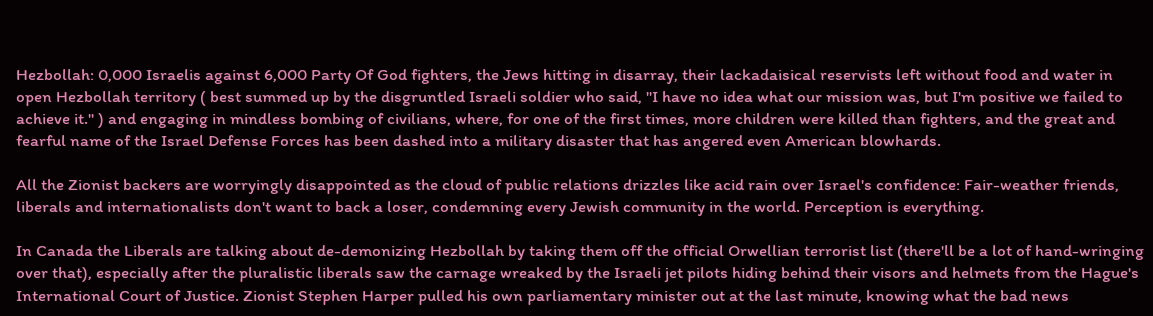Hezbollah: 0,000 Israelis against 6,000 Party Of God fighters, the Jews hitting in disarray, their lackadaisical reservists left without food and water in open Hezbollah territory ( best summed up by the disgruntled Israeli soldier who said, "I have no idea what our mission was, but I'm positive we failed to achieve it." ) and engaging in mindless bombing of civilians, where, for one of the first times, more children were killed than fighters, and the great and fearful name of the Israel Defense Forces has been dashed into a military disaster that has angered even American blowhards.

All the Zionist backers are worryingly disappointed as the cloud of public relations drizzles like acid rain over Israel's confidence: Fair-weather friends, liberals and internationalists don't want to back a loser, condemning every Jewish community in the world. Perception is everything.

In Canada the Liberals are talking about de-demonizing Hezbollah by taking them off the official Orwellian terrorist list (there'll be a lot of hand-wringing over that), especially after the pluralistic liberals saw the carnage wreaked by the Israeli jet pilots hiding behind their visors and helmets from the Hague's International Court of Justice. Zionist Stephen Harper pulled his own parliamentary minister out at the last minute, knowing what the bad news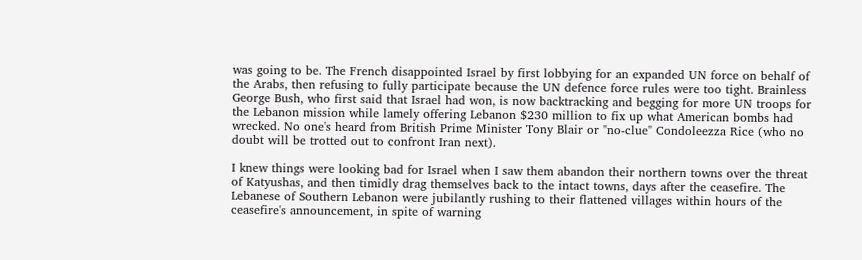was going to be. The French disappointed Israel by first lobbying for an expanded UN force on behalf of the Arabs, then refusing to fully participate because the UN defence force rules were too tight. Brainless George Bush, who first said that Israel had won, is now backtracking and begging for more UN troops for the Lebanon mission while lamely offering Lebanon $230 million to fix up what American bombs had wrecked. No one's heard from British Prime Minister Tony Blair or "no-clue" Condoleezza Rice (who no doubt will be trotted out to confront Iran next).

I knew things were looking bad for Israel when I saw them abandon their northern towns over the threat of Katyushas, and then timidly drag themselves back to the intact towns, days after the ceasefire. The Lebanese of Southern Lebanon were jubilantly rushing to their flattened villages within hours of the ceasefire's announcement, in spite of warning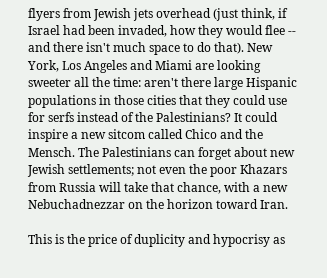flyers from Jewish jets overhead (just think, if Israel had been invaded, how they would flee -- and there isn't much space to do that). New York, Los Angeles and Miami are looking sweeter all the time: aren't there large Hispanic populations in those cities that they could use for serfs instead of the Palestinians? It could inspire a new sitcom called Chico and the Mensch. The Palestinians can forget about new Jewish settlements; not even the poor Khazars from Russia will take that chance, with a new Nebuchadnezzar on the horizon toward Iran.

This is the price of duplicity and hypocrisy as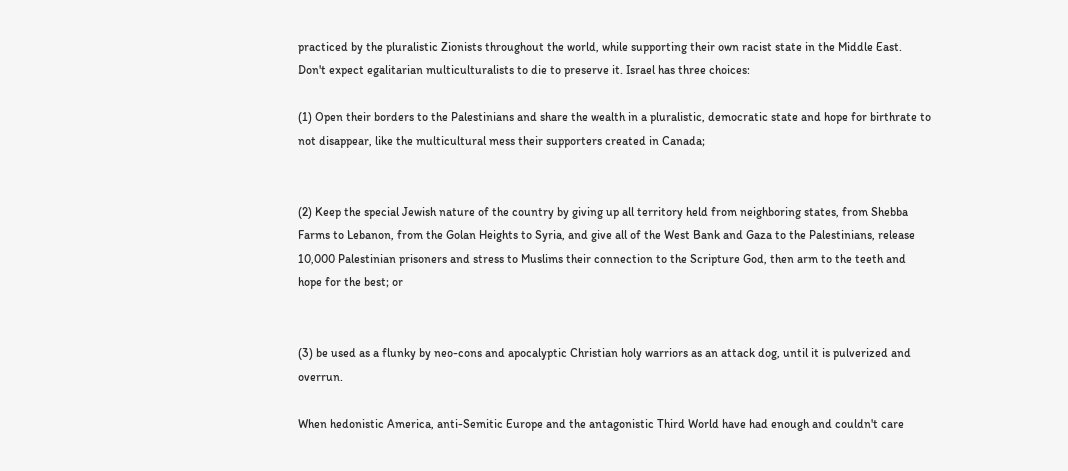practiced by the pluralistic Zionists throughout the world, while supporting their own racist state in the Middle East. Don't expect egalitarian multiculturalists to die to preserve it. Israel has three choices:

(1) Open their borders to the Palestinians and share the wealth in a pluralistic, democratic state and hope for birthrate to not disappear, like the multicultural mess their supporters created in Canada;


(2) Keep the special Jewish nature of the country by giving up all territory held from neighboring states, from Shebba Farms to Lebanon, from the Golan Heights to Syria, and give all of the West Bank and Gaza to the Palestinians, release 10,000 Palestinian prisoners and stress to Muslims their connection to the Scripture God, then arm to the teeth and hope for the best; or


(3) be used as a flunky by neo-cons and apocalyptic Christian holy warriors as an attack dog, until it is pulverized and overrun.

When hedonistic America, anti-Semitic Europe and the antagonistic Third World have had enough and couldn't care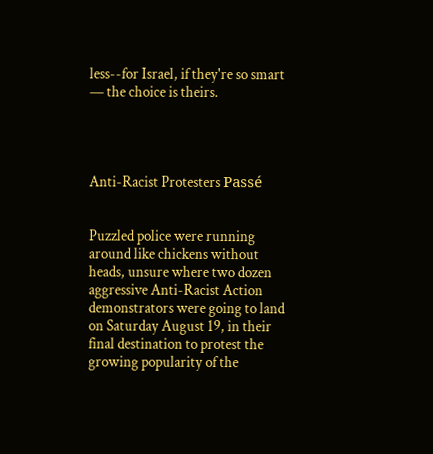less--for Israel, if they're so smart — the choice is theirs.




Anti-Racist Protesters Passé


Puzzled police were running around like chickens without heads, unsure where two dozen aggressive Anti-Racist Action demonstrators were going to land on Saturday August 19, in their final destination to protest the growing popularity of the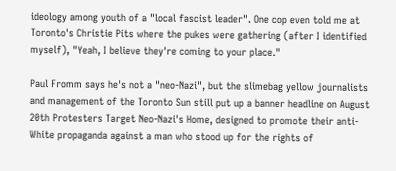ideology among youth of a "local fascist leader". One cop even told me at Toronto's Christie Pits where the pukes were gathering (after I identified myself), "Yeah, I believe they're coming to your place."

Paul Fromm says he's not a "neo-Nazi", but the slimebag yellow journalists and management of the Toronto Sun still put up a banner headline on August 20th Protesters Target Neo-Nazi's Home, designed to promote their anti-White propaganda against a man who stood up for the rights of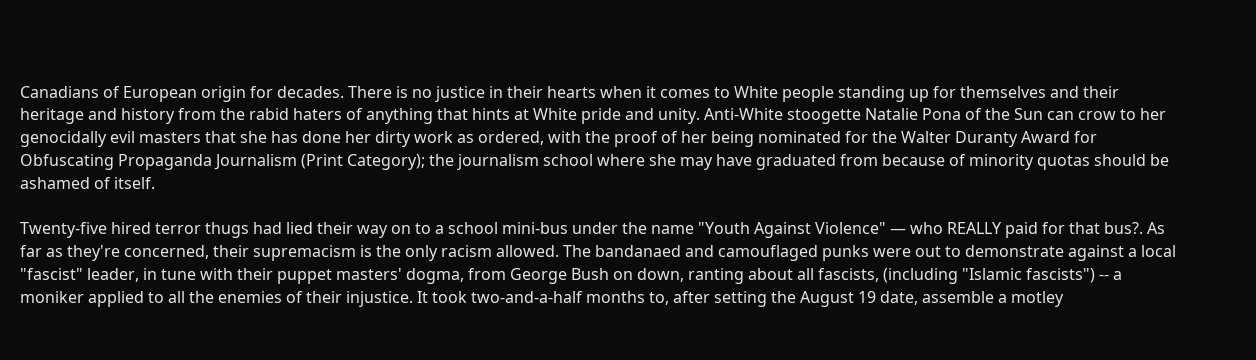Canadians of European origin for decades. There is no justice in their hearts when it comes to White people standing up for themselves and their heritage and history from the rabid haters of anything that hints at White pride and unity. Anti-White stoogette Natalie Pona of the Sun can crow to her genocidally evil masters that she has done her dirty work as ordered, with the proof of her being nominated for the Walter Duranty Award for Obfuscating Propaganda Journalism (Print Category); the journalism school where she may have graduated from because of minority quotas should be ashamed of itself.

Twenty-five hired terror thugs had lied their way on to a school mini-bus under the name "Youth Against Violence" — who REALLY paid for that bus?. As far as they're concerned, their supremacism is the only racism allowed. The bandanaed and camouflaged punks were out to demonstrate against a local "fascist" leader, in tune with their puppet masters' dogma, from George Bush on down, ranting about all fascists, (including "Islamic fascists") -- a moniker applied to all the enemies of their injustice. It took two-and-a-half months to, after setting the August 19 date, assemble a motley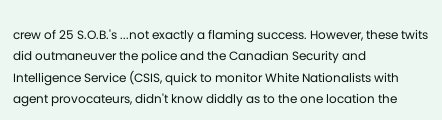crew of 25 S.O.B.'s ...not exactly a flaming success. However, these twits did outmaneuver the police and the Canadian Security and Intelligence Service (CSIS, quick to monitor White Nationalists with agent provocateurs, didn't know diddly as to the one location the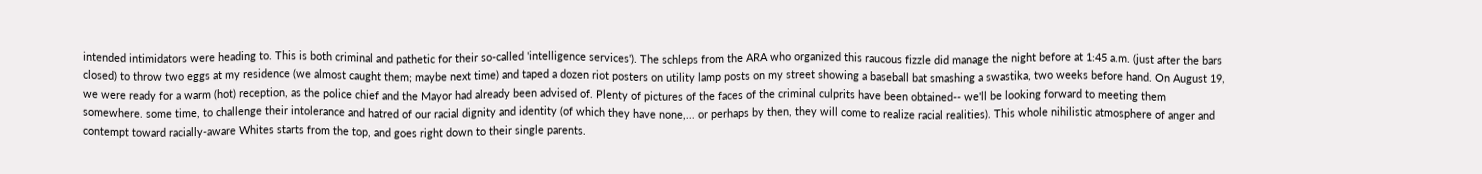intended intimidators were heading to. This is both criminal and pathetic for their so-called 'intelligence services'). The schleps from the ARA who organized this raucous fizzle did manage the night before at 1:45 a.m. (just after the bars closed) to throw two eggs at my residence (we almost caught them; maybe next time) and taped a dozen riot posters on utility lamp posts on my street showing a baseball bat smashing a swastika, two weeks before hand. On August 19, we were ready for a warm (hot) reception, as the police chief and the Mayor had already been advised of. Plenty of pictures of the faces of the criminal culprits have been obtained-- we'll be looking forward to meeting them somewhere. some time, to challenge their intolerance and hatred of our racial dignity and identity (of which they have none,... or perhaps by then, they will come to realize racial realities). This whole nihilistic atmosphere of anger and contempt toward racially-aware Whites starts from the top, and goes right down to their single parents.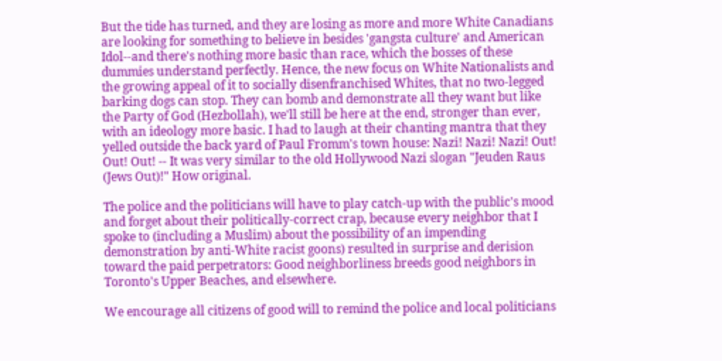But the tide has turned, and they are losing as more and more White Canadians are looking for something to believe in besides 'gangsta culture' and American Idol--and there's nothing more basic than race, which the bosses of these dummies understand perfectly. Hence, the new focus on White Nationalists and the growing appeal of it to socially disenfranchised Whites, that no two-legged barking dogs can stop. They can bomb and demonstrate all they want but like the Party of God (Hezbollah), we'll still be here at the end, stronger than ever, with an ideology more basic. I had to laugh at their chanting mantra that they yelled outside the back yard of Paul Fromm's town house: Nazi! Nazi! Nazi! Out! Out! Out! -- It was very similar to the old Hollywood Nazi slogan "Jeuden Raus (Jews Out)!" How original.

The police and the politicians will have to play catch-up with the public's mood and forget about their politically-correct crap, because every neighbor that I spoke to (including a Muslim) about the possibility of an impending demonstration by anti-White racist goons) resulted in surprise and derision toward the paid perpetrators: Good neighborliness breeds good neighbors in Toronto's Upper Beaches, and elsewhere.

We encourage all citizens of good will to remind the police and local politicians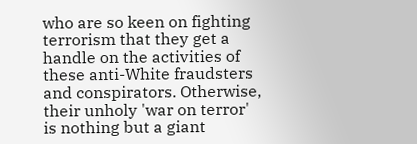who are so keen on fighting terrorism that they get a handle on the activities of these anti-White fraudsters and conspirators. Otherwise, their unholy 'war on terror' is nothing but a giant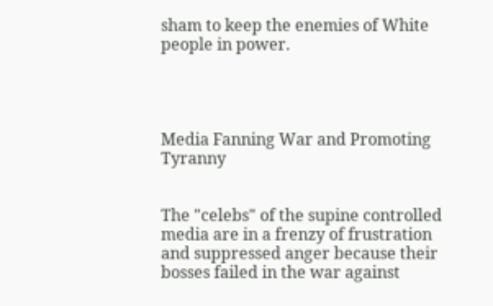sham to keep the enemies of White people in power.




Media Fanning War and Promoting Tyranny


The "celebs" of the supine controlled media are in a frenzy of frustration and suppressed anger because their bosses failed in the war against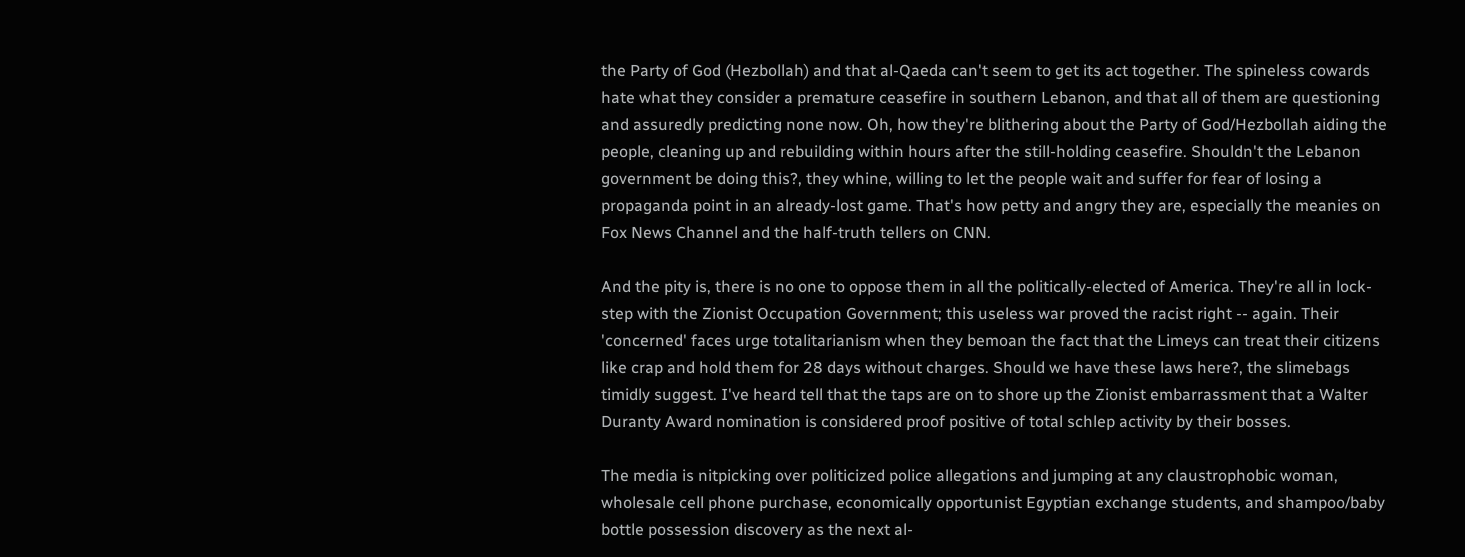the Party of God (Hezbollah) and that al-Qaeda can't seem to get its act together. The spineless cowards hate what they consider a premature ceasefire in southern Lebanon, and that all of them are questioning and assuredly predicting none now. Oh, how they're blithering about the Party of God/Hezbollah aiding the people, cleaning up and rebuilding within hours after the still-holding ceasefire. Shouldn't the Lebanon government be doing this?, they whine, willing to let the people wait and suffer for fear of losing a propaganda point in an already-lost game. That's how petty and angry they are, especially the meanies on Fox News Channel and the half-truth tellers on CNN.

And the pity is, there is no one to oppose them in all the politically-elected of America. They're all in lock-step with the Zionist Occupation Government; this useless war proved the racist right -- again. Their 'concerned' faces urge totalitarianism when they bemoan the fact that the Limeys can treat their citizens like crap and hold them for 28 days without charges. Should we have these laws here?, the slimebags timidly suggest. I've heard tell that the taps are on to shore up the Zionist embarrassment that a Walter Duranty Award nomination is considered proof positive of total schlep activity by their bosses.

The media is nitpicking over politicized police allegations and jumping at any claustrophobic woman, wholesale cell phone purchase, economically opportunist Egyptian exchange students, and shampoo/baby bottle possession discovery as the next al-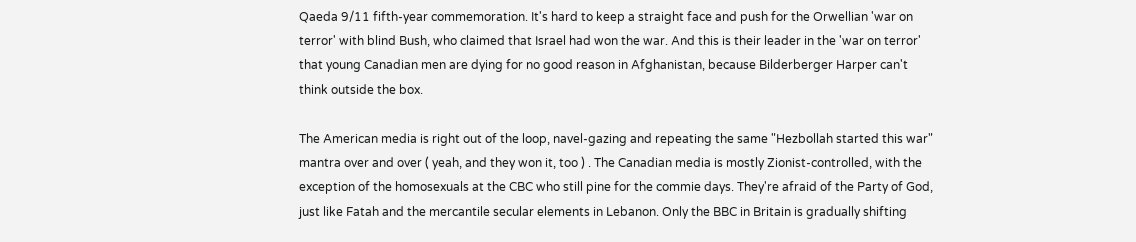Qaeda 9/11 fifth-year commemoration. It's hard to keep a straight face and push for the Orwellian 'war on terror' with blind Bush, who claimed that Israel had won the war. And this is their leader in the 'war on terror' that young Canadian men are dying for no good reason in Afghanistan, because Bilderberger Harper can't think outside the box.

The American media is right out of the loop, navel-gazing and repeating the same "Hezbollah started this war" mantra over and over ( yeah, and they won it, too ) . The Canadian media is mostly Zionist-controlled, with the exception of the homosexuals at the CBC who still pine for the commie days. They're afraid of the Party of God, just like Fatah and the mercantile secular elements in Lebanon. Only the BBC in Britain is gradually shifting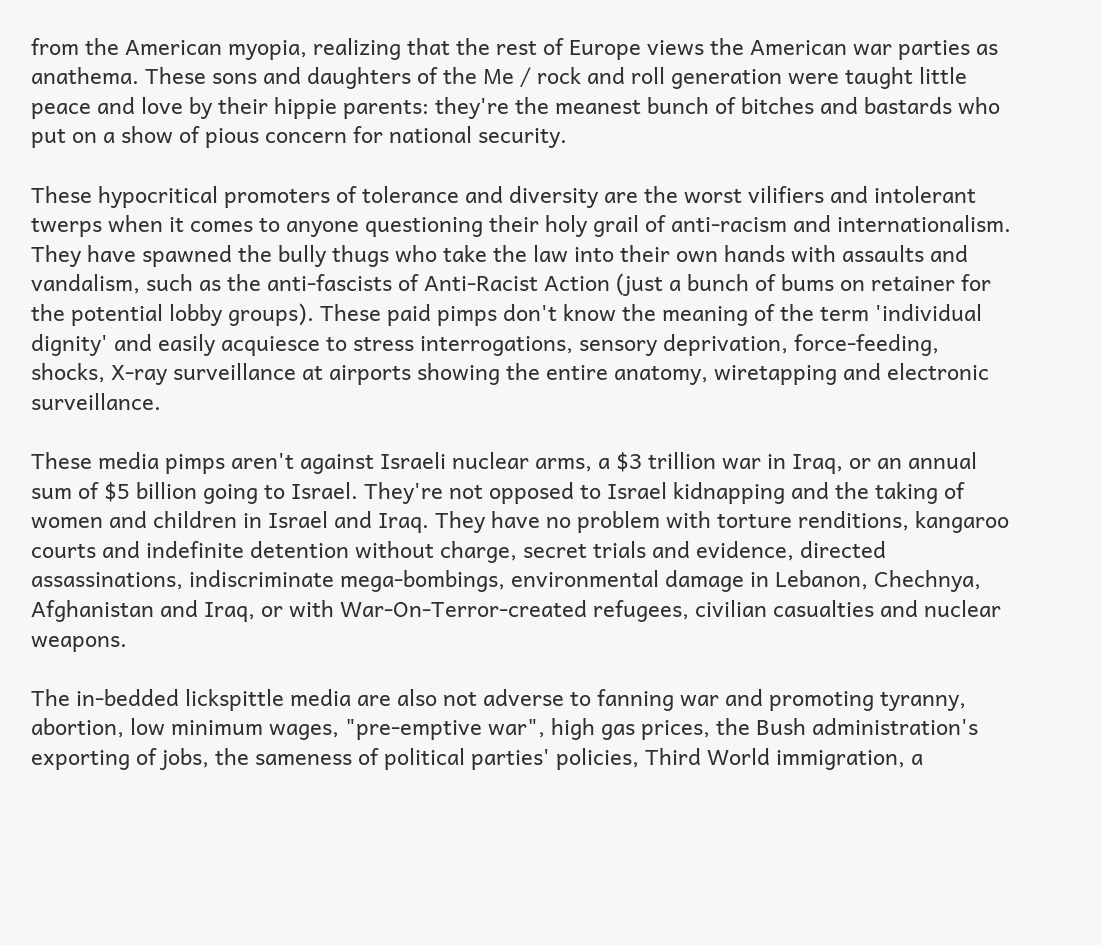from the American myopia, realizing that the rest of Europe views the American war parties as anathema. These sons and daughters of the Me / rock and roll generation were taught little peace and love by their hippie parents: they're the meanest bunch of bitches and bastards who put on a show of pious concern for national security.

These hypocritical promoters of tolerance and diversity are the worst vilifiers and intolerant twerps when it comes to anyone questioning their holy grail of anti-racism and internationalism. They have spawned the bully thugs who take the law into their own hands with assaults and vandalism, such as the anti-fascists of Anti-Racist Action (just a bunch of bums on retainer for the potential lobby groups). These paid pimps don't know the meaning of the term 'individual dignity' and easily acquiesce to stress interrogations, sensory deprivation, force-feeding, shocks, X-ray surveillance at airports showing the entire anatomy, wiretapping and electronic surveillance.

These media pimps aren't against Israeli nuclear arms, a $3 trillion war in Iraq, or an annual sum of $5 billion going to Israel. They're not opposed to Israel kidnapping and the taking of women and children in Israel and Iraq. They have no problem with torture renditions, kangaroo courts and indefinite detention without charge, secret trials and evidence, directed assassinations, indiscriminate mega-bombings, environmental damage in Lebanon, Chechnya, Afghanistan and Iraq, or with War-On-Terror-created refugees, civilian casualties and nuclear weapons.

The in-bedded lickspittle media are also not adverse to fanning war and promoting tyranny, abortion, low minimum wages, "pre-emptive war", high gas prices, the Bush administration's exporting of jobs, the sameness of political parties' policies, Third World immigration, a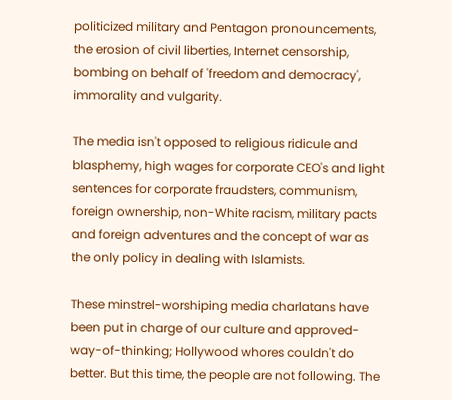politicized military and Pentagon pronouncements, the erosion of civil liberties, Internet censorship, bombing on behalf of 'freedom and democracy', immorality and vulgarity.

The media isn't opposed to religious ridicule and blasphemy, high wages for corporate CEO's and light sentences for corporate fraudsters, communism, foreign ownership, non-White racism, military pacts and foreign adventures and the concept of war as the only policy in dealing with Islamists.

These minstrel-worshiping media charlatans have been put in charge of our culture and approved-way-of-thinking; Hollywood whores couldn't do better. But this time, the people are not following. The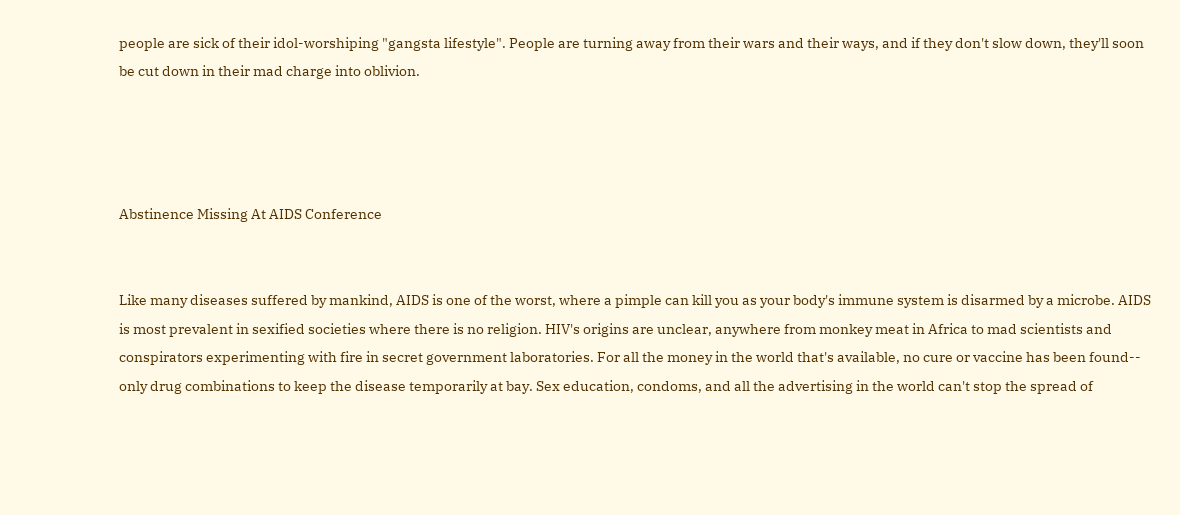people are sick of their idol-worshiping "gangsta lifestyle". People are turning away from their wars and their ways, and if they don't slow down, they'll soon be cut down in their mad charge into oblivion.




Abstinence Missing At AIDS Conference


Like many diseases suffered by mankind, AIDS is one of the worst, where a pimple can kill you as your body's immune system is disarmed by a microbe. AIDS is most prevalent in sexified societies where there is no religion. HIV's origins are unclear, anywhere from monkey meat in Africa to mad scientists and conspirators experimenting with fire in secret government laboratories. For all the money in the world that's available, no cure or vaccine has been found-- only drug combinations to keep the disease temporarily at bay. Sex education, condoms, and all the advertising in the world can't stop the spread of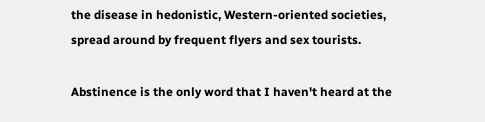the disease in hedonistic, Western-oriented societies, spread around by frequent flyers and sex tourists.

Abstinence is the only word that I haven't heard at the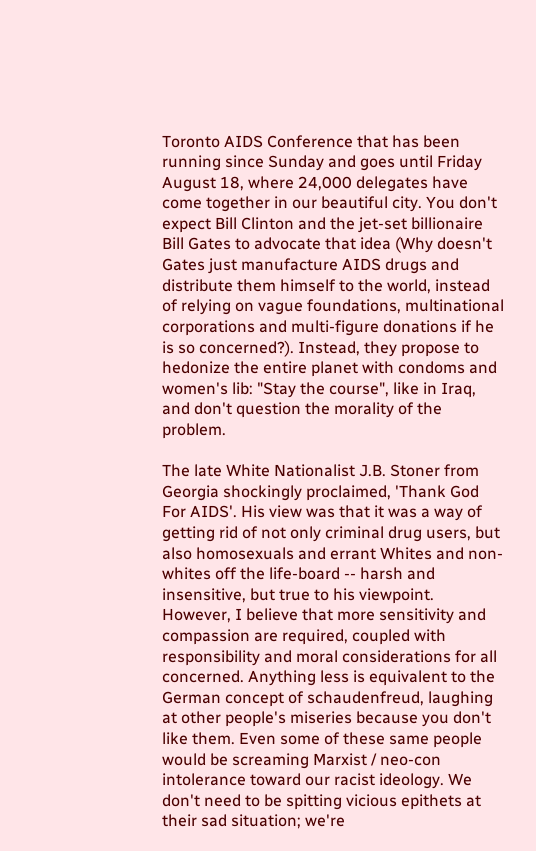Toronto AIDS Conference that has been running since Sunday and goes until Friday August 18, where 24,000 delegates have come together in our beautiful city. You don't expect Bill Clinton and the jet-set billionaire Bill Gates to advocate that idea (Why doesn't Gates just manufacture AIDS drugs and distribute them himself to the world, instead of relying on vague foundations, multinational corporations and multi-figure donations if he is so concerned?). Instead, they propose to hedonize the entire planet with condoms and women's lib: "Stay the course", like in Iraq, and don't question the morality of the problem.

The late White Nationalist J.B. Stoner from Georgia shockingly proclaimed, 'Thank God For AIDS'. His view was that it was a way of getting rid of not only criminal drug users, but also homosexuals and errant Whites and non-whites off the life-board -- harsh and insensitive, but true to his viewpoint. However, I believe that more sensitivity and compassion are required, coupled with responsibility and moral considerations for all concerned. Anything less is equivalent to the German concept of schaudenfreud, laughing at other people's miseries because you don't like them. Even some of these same people would be screaming Marxist / neo-con intolerance toward our racist ideology. We don't need to be spitting vicious epithets at their sad situation; we're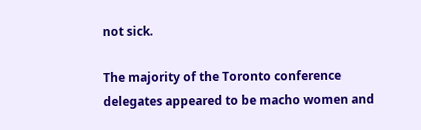not sick.

The majority of the Toronto conference delegates appeared to be macho women and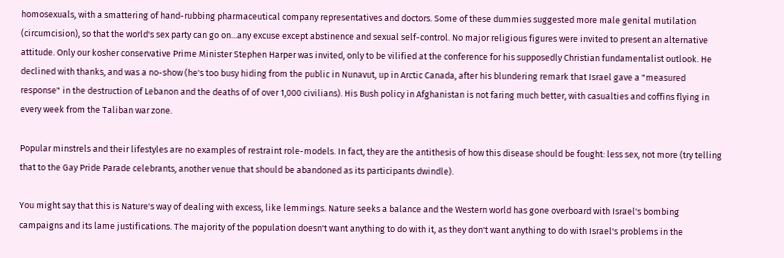homosexuals, with a smattering of hand-rubbing pharmaceutical company representatives and doctors. Some of these dummies suggested more male genital mutilation (circumcision), so that the world's sex party can go on...any excuse except abstinence and sexual self-control. No major religious figures were invited to present an alternative attitude. Only our kosher conservative Prime Minister Stephen Harper was invited, only to be vilified at the conference for his supposedly Christian fundamentalist outlook. He declined with thanks, and was a no-show (he's too busy hiding from the public in Nunavut, up in Arctic Canada, after his blundering remark that Israel gave a "measured response" in the destruction of Lebanon and the deaths of of over 1,000 civilians). His Bush policy in Afghanistan is not faring much better, with casualties and coffins flying in every week from the Taliban war zone.

Popular minstrels and their lifestyles are no examples of restraint role-models. In fact, they are the antithesis of how this disease should be fought: less sex, not more (try telling that to the Gay Pride Parade celebrants, another venue that should be abandoned as its participants dwindle).

You might say that this is Nature's way of dealing with excess, like lemmings. Nature seeks a balance and the Western world has gone overboard with Israel's bombing campaigns and its lame justifications. The majority of the population doesn't want anything to do with it, as they don't want anything to do with Israel's problems in the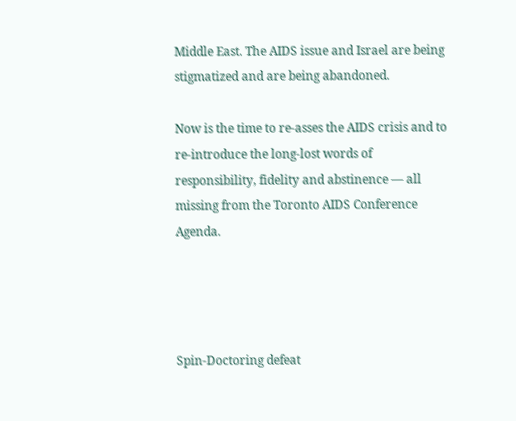Middle East. The AIDS issue and Israel are being stigmatized and are being abandoned.

Now is the time to re-asses the AIDS crisis and to re-introduce the long-lost words of responsibility, fidelity and abstinence — all missing from the Toronto AIDS Conference Agenda.




Spin-Doctoring defeat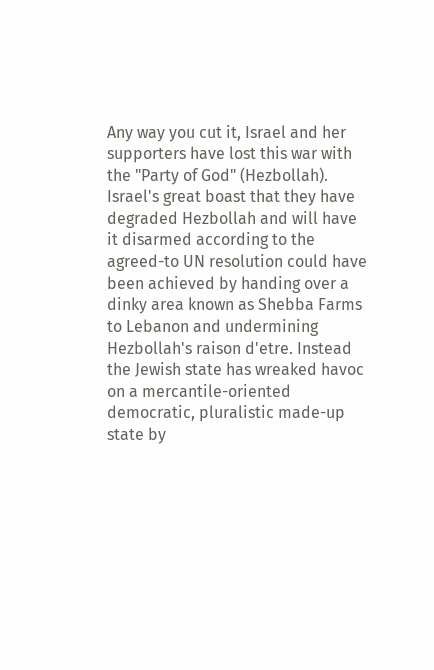Any way you cut it, Israel and her supporters have lost this war with the "Party of God" (Hezbollah). Israel's great boast that they have degraded Hezbollah and will have it disarmed according to the agreed-to UN resolution could have been achieved by handing over a dinky area known as Shebba Farms to Lebanon and undermining Hezbollah's raison d'etre. Instead the Jewish state has wreaked havoc on a mercantile-oriented democratic, pluralistic made-up state by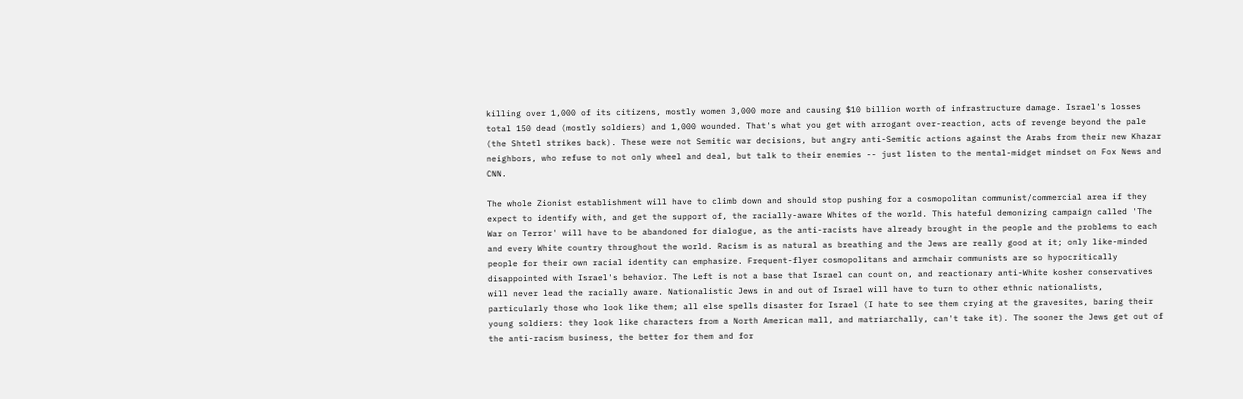killing over 1,000 of its citizens, mostly women 3,000 more and causing $10 billion worth of infrastructure damage. Israel's losses total 150 dead (mostly soldiers) and 1,000 wounded. That's what you get with arrogant over-reaction, acts of revenge beyond the pale (the Shtetl strikes back). These were not Semitic war decisions, but angry anti-Semitic actions against the Arabs from their new Khazar neighbors, who refuse to not only wheel and deal, but talk to their enemies -- just listen to the mental-midget mindset on Fox News and CNN.

The whole Zionist establishment will have to climb down and should stop pushing for a cosmopolitan communist/commercial area if they expect to identify with, and get the support of, the racially-aware Whites of the world. This hateful demonizing campaign called 'The War on Terror' will have to be abandoned for dialogue, as the anti-racists have already brought in the people and the problems to each and every White country throughout the world. Racism is as natural as breathing and the Jews are really good at it; only like-minded people for their own racial identity can emphasize. Frequent-flyer cosmopolitans and armchair communists are so hypocritically disappointed with Israel's behavior. The Left is not a base that Israel can count on, and reactionary anti-White kosher conservatives will never lead the racially aware. Nationalistic Jews in and out of Israel will have to turn to other ethnic nationalists, particularly those who look like them; all else spells disaster for Israel (I hate to see them crying at the gravesites, baring their young soldiers: they look like characters from a North American mall, and matriarchally, can't take it). The sooner the Jews get out of the anti-racism business, the better for them and for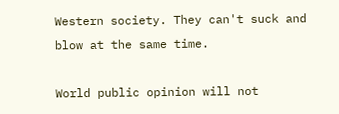Western society. They can't suck and blow at the same time.

World public opinion will not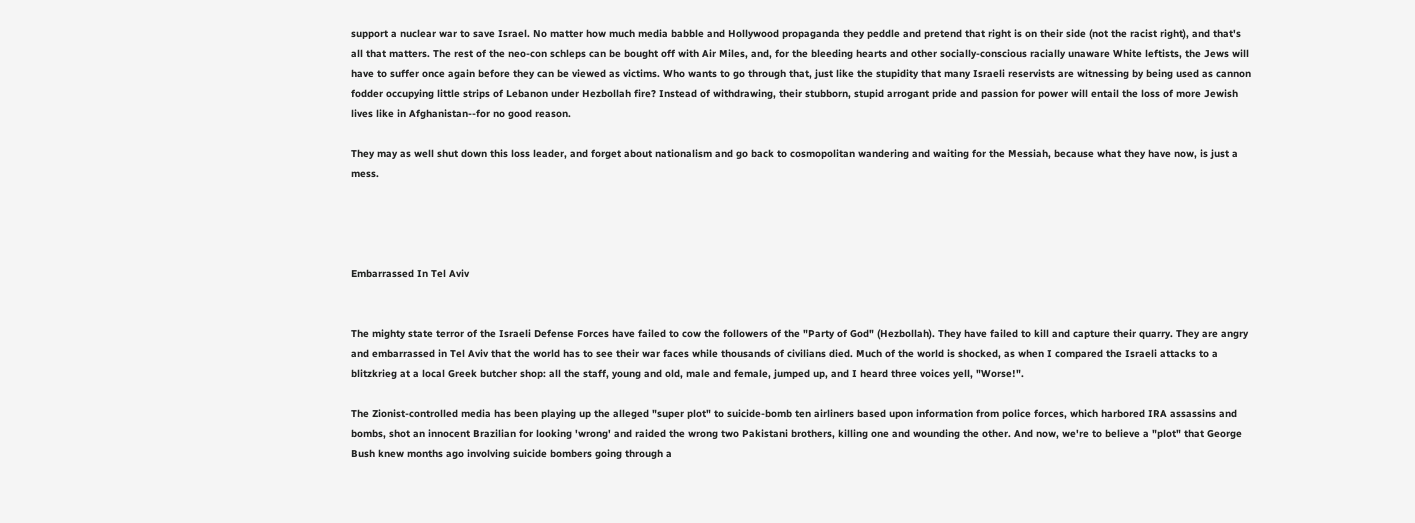support a nuclear war to save Israel. No matter how much media babble and Hollywood propaganda they peddle and pretend that right is on their side (not the racist right), and that's all that matters. The rest of the neo-con schleps can be bought off with Air Miles, and, for the bleeding hearts and other socially-conscious racially unaware White leftists, the Jews will have to suffer once again before they can be viewed as victims. Who wants to go through that, just like the stupidity that many Israeli reservists are witnessing by being used as cannon fodder occupying little strips of Lebanon under Hezbollah fire? Instead of withdrawing, their stubborn, stupid arrogant pride and passion for power will entail the loss of more Jewish lives like in Afghanistan--for no good reason.

They may as well shut down this loss leader, and forget about nationalism and go back to cosmopolitan wandering and waiting for the Messiah, because what they have now, is just a mess.




Embarrassed In Tel Aviv


The mighty state terror of the Israeli Defense Forces have failed to cow the followers of the "Party of God" (Hezbollah). They have failed to kill and capture their quarry. They are angry and embarrassed in Tel Aviv that the world has to see their war faces while thousands of civilians died. Much of the world is shocked, as when I compared the Israeli attacks to a blitzkrieg at a local Greek butcher shop: all the staff, young and old, male and female, jumped up, and I heard three voices yell, "Worse!".

The Zionist-controlled media has been playing up the alleged "super plot" to suicide-bomb ten airliners based upon information from police forces, which harbored IRA assassins and bombs, shot an innocent Brazilian for looking 'wrong' and raided the wrong two Pakistani brothers, killing one and wounding the other. And now, we're to believe a "plot" that George Bush knew months ago involving suicide bombers going through a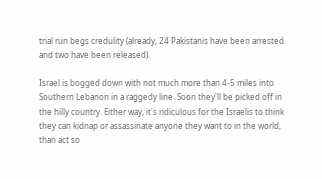trial run begs credulity (already, 24 Pakistanis have been arrested and two have been released).

Israel is bogged down with not much more than 4-5 miles into Southern Lebanon in a raggedy line. Soon they'll be picked off in the hilly country. Either way, it's ridiculous for the Israelis to think they can kidnap or assassinate anyone they want to in the world, than act so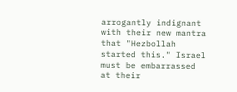arrogantly indignant with their new mantra that "Hezbollah started this." Israel must be embarrassed at their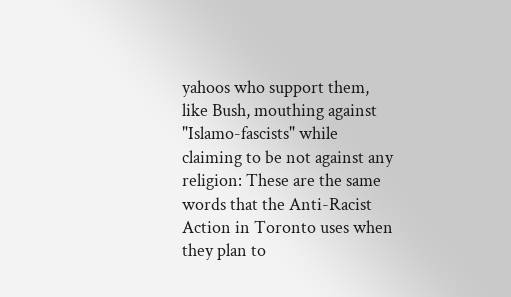yahoos who support them, like Bush, mouthing against "Islamo-fascists" while claiming to be not against any religion: These are the same words that the Anti-Racist Action in Toronto uses when they plan to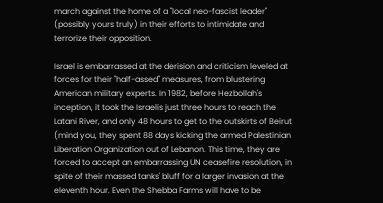march against the home of a "local neo-fascist leader" (possibly yours truly) in their efforts to intimidate and terrorize their opposition.

Israel is embarrassed at the derision and criticism leveled at forces for their "half-assed" measures, from blustering American military experts. In 1982, before Hezbollah's inception, it took the Israelis just three hours to reach the Latani River, and only 48 hours to get to the outskirts of Beirut (mind you, they spent 88 days kicking the armed Palestinian Liberation Organization out of Lebanon. This time, they are forced to accept an embarrassing UN ceasefire resolution, in spite of their massed tanks' bluff for a larger invasion at the eleventh hour. Even the Shebba Farms will have to be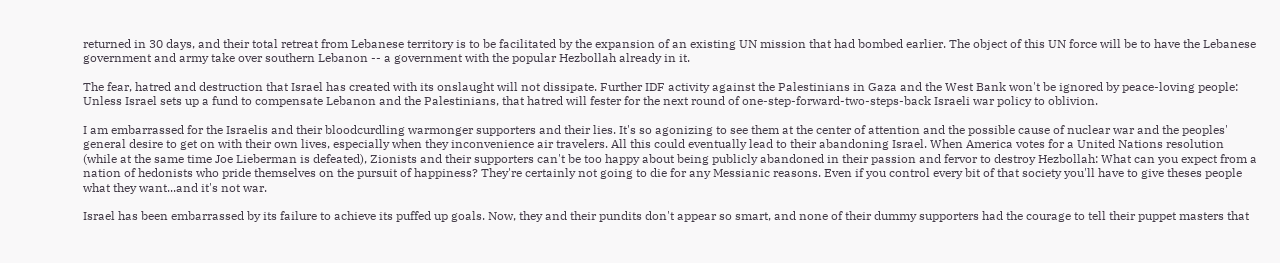returned in 30 days, and their total retreat from Lebanese territory is to be facilitated by the expansion of an existing UN mission that had bombed earlier. The object of this UN force will be to have the Lebanese government and army take over southern Lebanon -- a government with the popular Hezbollah already in it.

The fear, hatred and destruction that Israel has created with its onslaught will not dissipate. Further IDF activity against the Palestinians in Gaza and the West Bank won't be ignored by peace-loving people: Unless Israel sets up a fund to compensate Lebanon and the Palestinians, that hatred will fester for the next round of one-step-forward-two-steps-back Israeli war policy to oblivion.

I am embarrassed for the Israelis and their bloodcurdling warmonger supporters and their lies. It's so agonizing to see them at the center of attention and the possible cause of nuclear war and the peoples' general desire to get on with their own lives, especially when they inconvenience air travelers. All this could eventually lead to their abandoning Israel. When America votes for a United Nations resolution (while at the same time Joe Lieberman is defeated), Zionists and their supporters can't be too happy about being publicly abandoned in their passion and fervor to destroy Hezbollah: What can you expect from a nation of hedonists who pride themselves on the pursuit of happiness? They're certainly not going to die for any Messianic reasons. Even if you control every bit of that society you'll have to give theses people what they want...and it's not war.

Israel has been embarrassed by its failure to achieve its puffed up goals. Now, they and their pundits don't appear so smart, and none of their dummy supporters had the courage to tell their puppet masters that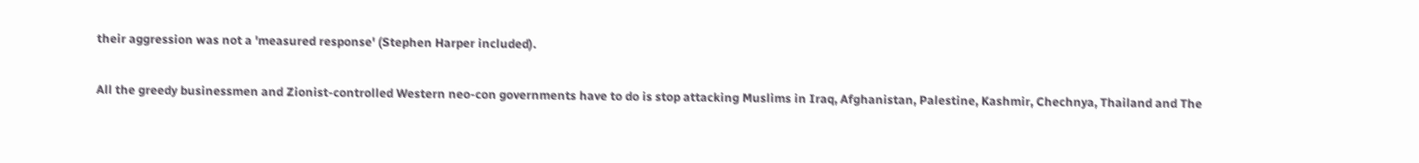their aggression was not a 'measured response' (Stephen Harper included).

All the greedy businessmen and Zionist-controlled Western neo-con governments have to do is stop attacking Muslims in Iraq, Afghanistan, Palestine, Kashmir, Chechnya, Thailand and The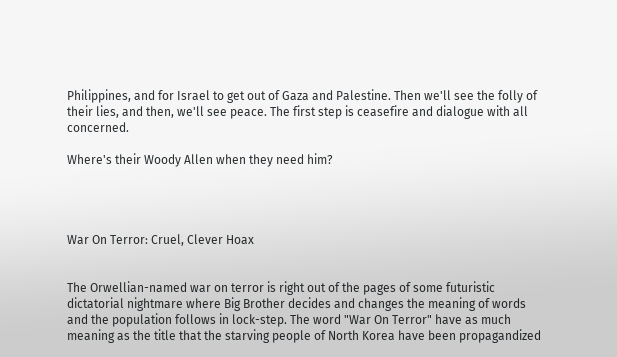Philippines, and for Israel to get out of Gaza and Palestine. Then we'll see the folly of their lies, and then, we'll see peace. The first step is ceasefire and dialogue with all concerned.

Where's their Woody Allen when they need him?




War On Terror: Cruel, Clever Hoax


The Orwellian-named war on terror is right out of the pages of some futuristic dictatorial nightmare where Big Brother decides and changes the meaning of words and the population follows in lock-step. The word "War On Terror" have as much meaning as the title that the starving people of North Korea have been propagandized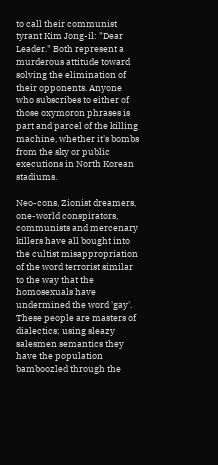to call their communist tyrant Kim Jong-il: "Dear Leader." Both represent a murderous attitude toward solving the elimination of their opponents. Anyone who subscribes to either of those oxymoron phrases is part and parcel of the killing machine, whether it's bombs from the sky or public executions in North Korean stadiums.

Neo-cons, Zionist dreamers, one-world conspirators, communists and mercenary killers have all bought into the cultist misappropriation of the word terrorist similar to the way that the homosexuals have undermined the word 'gay'. These people are masters of dialectics; using sleazy salesmen semantics they have the population bamboozled through the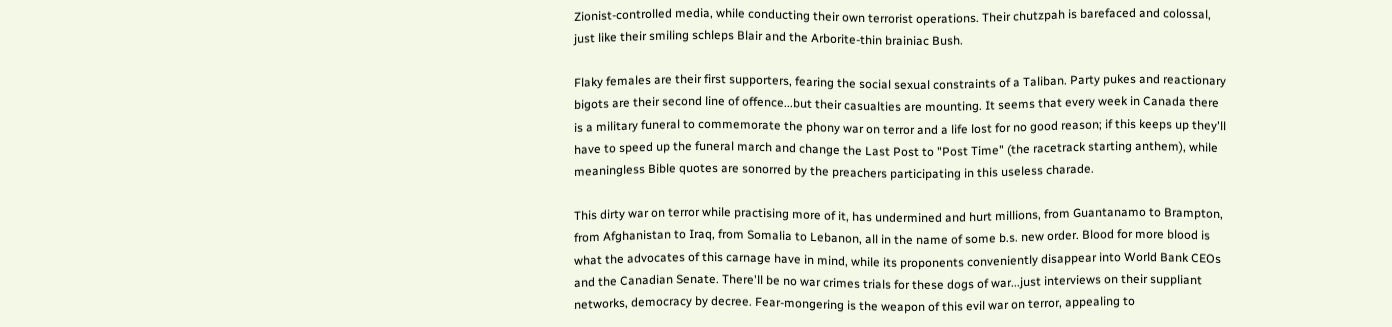Zionist-controlled media, while conducting their own terrorist operations. Their chutzpah is barefaced and colossal, just like their smiling schleps Blair and the Arborite-thin brainiac Bush.

Flaky females are their first supporters, fearing the social sexual constraints of a Taliban. Party pukes and reactionary bigots are their second line of offence...but their casualties are mounting. It seems that every week in Canada there is a military funeral to commemorate the phony war on terror and a life lost for no good reason; if this keeps up they'll have to speed up the funeral march and change the Last Post to "Post Time" (the racetrack starting anthem), while meaningless Bible quotes are sonorred by the preachers participating in this useless charade.

This dirty war on terror while practising more of it, has undermined and hurt millions, from Guantanamo to Brampton, from Afghanistan to Iraq, from Somalia to Lebanon, all in the name of some b.s. new order. Blood for more blood is what the advocates of this carnage have in mind, while its proponents conveniently disappear into World Bank CEOs and the Canadian Senate. There'll be no war crimes trials for these dogs of war...just interviews on their suppliant networks, democracy by decree. Fear-mongering is the weapon of this evil war on terror, appealing to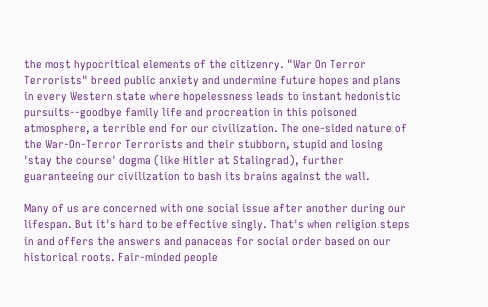the most hypocritical elements of the citizenry. "War On Terror Terrorists" breed public anxiety and undermine future hopes and plans in every Western state where hopelessness leads to instant hedonistic pursuits--goodbye family life and procreation in this poisoned atmosphere, a terrible end for our civilization. The one-sided nature of the War-On-Terror Terrorists and their stubborn, stupid and losing 'stay the course' dogma (like Hitler at Stalingrad), further guaranteeing our civilization to bash its brains against the wall.

Many of us are concerned with one social issue after another during our lifespan. But it's hard to be effective singly. That's when religion steps in and offers the answers and panaceas for social order based on our historical roots. Fair-minded people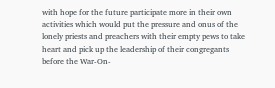with hope for the future participate more in their own activities which would put the pressure and onus of the lonely priests and preachers with their empty pews to take heart and pick up the leadership of their congregants before the War-On-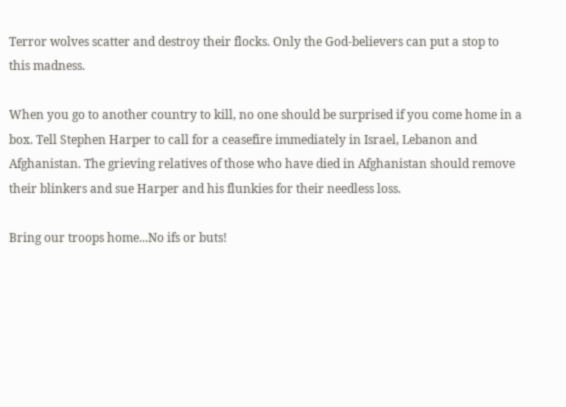Terror wolves scatter and destroy their flocks. Only the God-believers can put a stop to this madness.

When you go to another country to kill, no one should be surprised if you come home in a box. Tell Stephen Harper to call for a ceasefire immediately in Israel, Lebanon and Afghanistan. The grieving relatives of those who have died in Afghanistan should remove their blinkers and sue Harper and his flunkies for their needless loss.

Bring our troops home...No ifs or buts!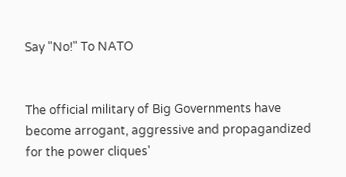Say "No!" To NATO


The official military of Big Governments have become arrogant, aggressive and propagandized for the power cliques'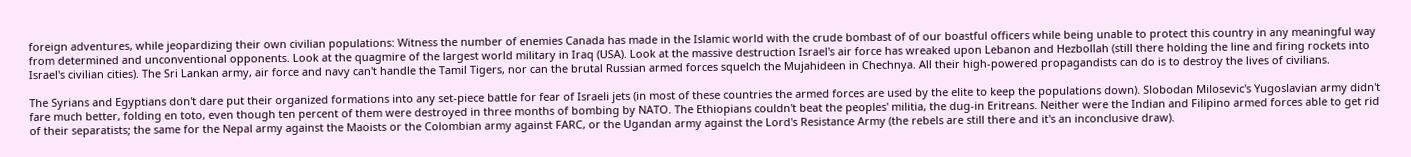foreign adventures, while jeopardizing their own civilian populations: Witness the number of enemies Canada has made in the Islamic world with the crude bombast of of our boastful officers while being unable to protect this country in any meaningful way from determined and unconventional opponents. Look at the quagmire of the largest world military in Iraq (USA). Look at the massive destruction Israel's air force has wreaked upon Lebanon and Hezbollah (still there holding the line and firing rockets into Israel's civilian cities). The Sri Lankan army, air force and navy can't handle the Tamil Tigers, nor can the brutal Russian armed forces squelch the Mujahideen in Chechnya. All their high-powered propagandists can do is to destroy the lives of civilians.

The Syrians and Egyptians don't dare put their organized formations into any set-piece battle for fear of Israeli jets (in most of these countries the armed forces are used by the elite to keep the populations down). Slobodan Milosevic's Yugoslavian army didn't fare much better, folding en toto, even though ten percent of them were destroyed in three months of bombing by NATO. The Ethiopians couldn't beat the peoples' militia, the dug-in Eritreans. Neither were the Indian and Filipino armed forces able to get rid of their separatists; the same for the Nepal army against the Maoists or the Colombian army against FARC, or the Ugandan army against the Lord's Resistance Army (the rebels are still there and it's an inconclusive draw).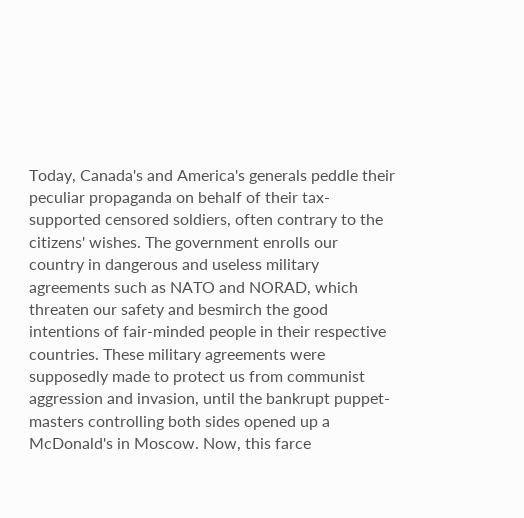Today, Canada's and America's generals peddle their peculiar propaganda on behalf of their tax-supported censored soldiers, often contrary to the citizens' wishes. The government enrolls our country in dangerous and useless military agreements such as NATO and NORAD, which threaten our safety and besmirch the good intentions of fair-minded people in their respective countries. These military agreements were supposedly made to protect us from communist aggression and invasion, until the bankrupt puppet-masters controlling both sides opened up a McDonald's in Moscow. Now, this farce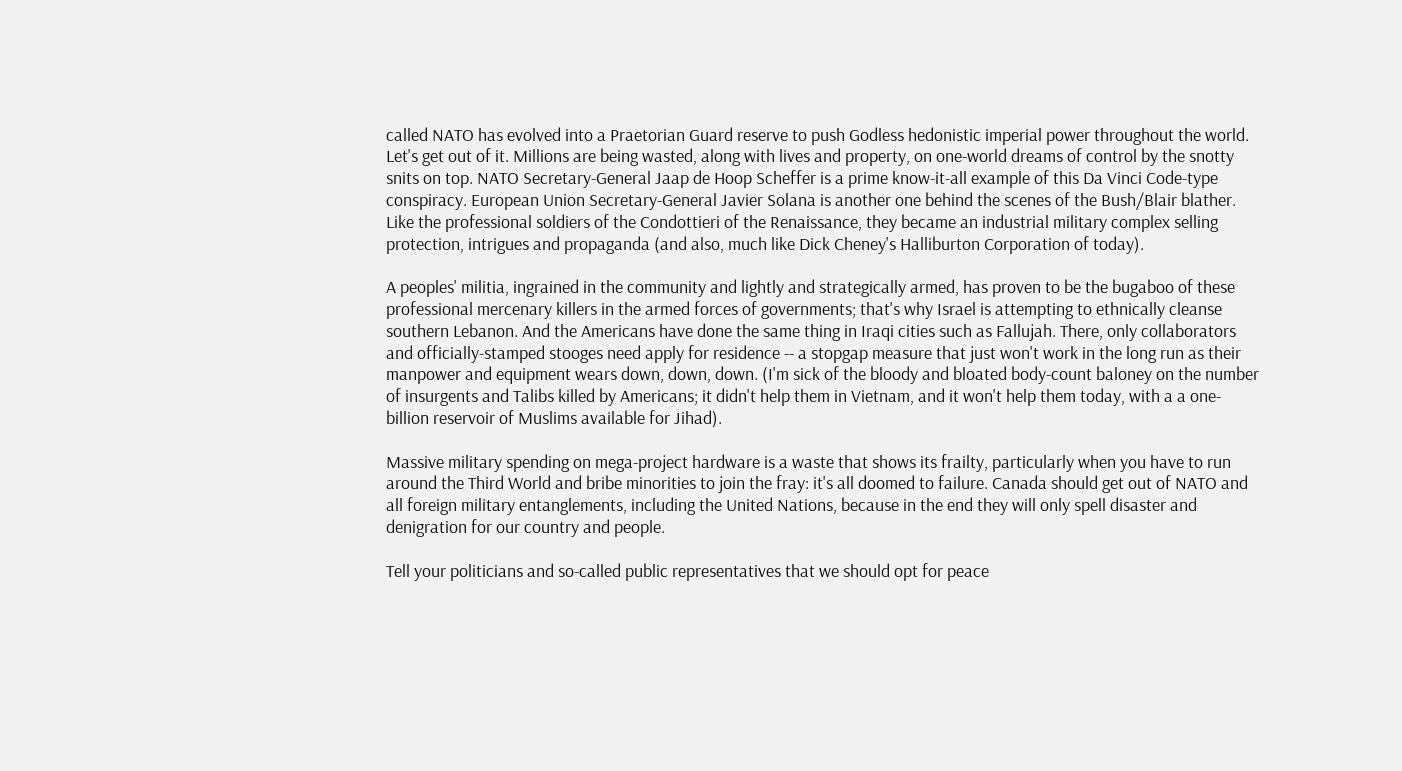called NATO has evolved into a Praetorian Guard reserve to push Godless hedonistic imperial power throughout the world. Let's get out of it. Millions are being wasted, along with lives and property, on one-world dreams of control by the snotty snits on top. NATO Secretary-General Jaap de Hoop Scheffer is a prime know-it-all example of this Da Vinci Code-type conspiracy. European Union Secretary-General Javier Solana is another one behind the scenes of the Bush/Blair blather. Like the professional soldiers of the Condottieri of the Renaissance, they became an industrial military complex selling protection, intrigues and propaganda (and also, much like Dick Cheney's Halliburton Corporation of today).

A peoples' militia, ingrained in the community and lightly and strategically armed, has proven to be the bugaboo of these professional mercenary killers in the armed forces of governments; that's why Israel is attempting to ethnically cleanse southern Lebanon. And the Americans have done the same thing in Iraqi cities such as Fallujah. There, only collaborators and officially-stamped stooges need apply for residence -- a stopgap measure that just won't work in the long run as their manpower and equipment wears down, down, down. (I'm sick of the bloody and bloated body-count baloney on the number of insurgents and Talibs killed by Americans; it didn't help them in Vietnam, and it won't help them today, with a a one-billion reservoir of Muslims available for Jihad).

Massive military spending on mega-project hardware is a waste that shows its frailty, particularly when you have to run around the Third World and bribe minorities to join the fray: it's all doomed to failure. Canada should get out of NATO and all foreign military entanglements, including the United Nations, because in the end they will only spell disaster and denigration for our country and people.

Tell your politicians and so-called public representatives that we should opt for peace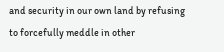and security in our own land by refusing to forcefully meddle in other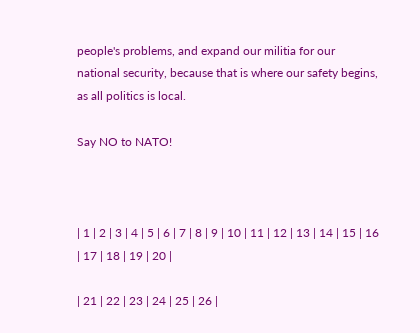people's problems, and expand our militia for our national security, because that is where our safety begins, as all politics is local.

Say NO to NATO!



| 1 | 2 | 3 | 4 | 5 | 6 | 7 | 8 | 9 | 10 | 11 | 12 | 13 | 14 | 15 | 16 | 17 | 18 | 19 | 20 |

| 21 | 22 | 23 | 24 | 25 | 26 |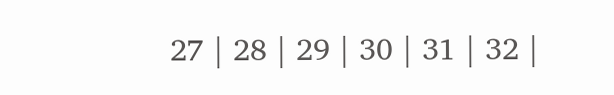27 | 28 | 29 | 30 | 31 | 32 |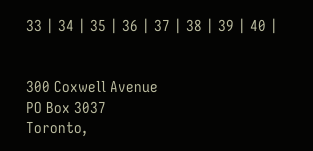33 | 34 | 35 | 36 | 37 | 38 | 39 | 40 |


300 Coxwell Avenue
PO Box 3037
Toronto,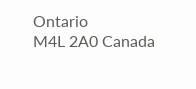Ontario
M4L 2A0 Canada